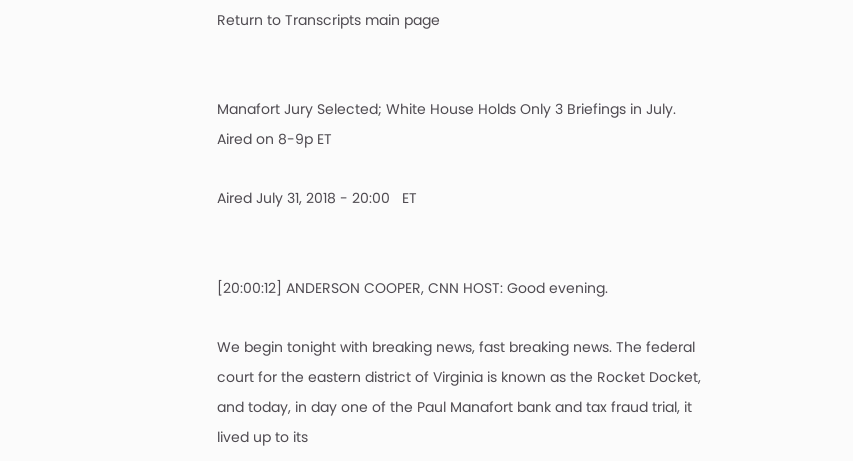Return to Transcripts main page


Manafort Jury Selected; White House Holds Only 3 Briefings in July. Aired on 8-9p ET

Aired July 31, 2018 - 20:00   ET


[20:00:12] ANDERSON COOPER, CNN HOST: Good evening.

We begin tonight with breaking news, fast breaking news. The federal court for the eastern district of Virginia is known as the Rocket Docket, and today, in day one of the Paul Manafort bank and tax fraud trial, it lived up to its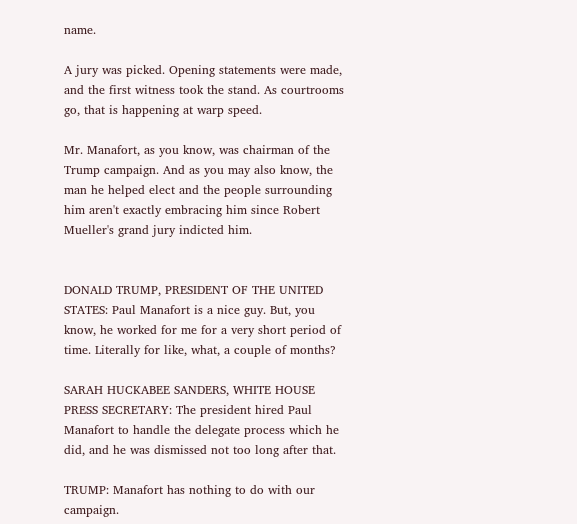name.

A jury was picked. Opening statements were made, and the first witness took the stand. As courtrooms go, that is happening at warp speed.

Mr. Manafort, as you know, was chairman of the Trump campaign. And as you may also know, the man he helped elect and the people surrounding him aren't exactly embracing him since Robert Mueller's grand jury indicted him.


DONALD TRUMP, PRESIDENT OF THE UNITED STATES: Paul Manafort is a nice guy. But, you know, he worked for me for a very short period of time. Literally for like, what, a couple of months?

SARAH HUCKABEE SANDERS, WHITE HOUSE PRESS SECRETARY: The president hired Paul Manafort to handle the delegate process which he did, and he was dismissed not too long after that.

TRUMP: Manafort has nothing to do with our campaign.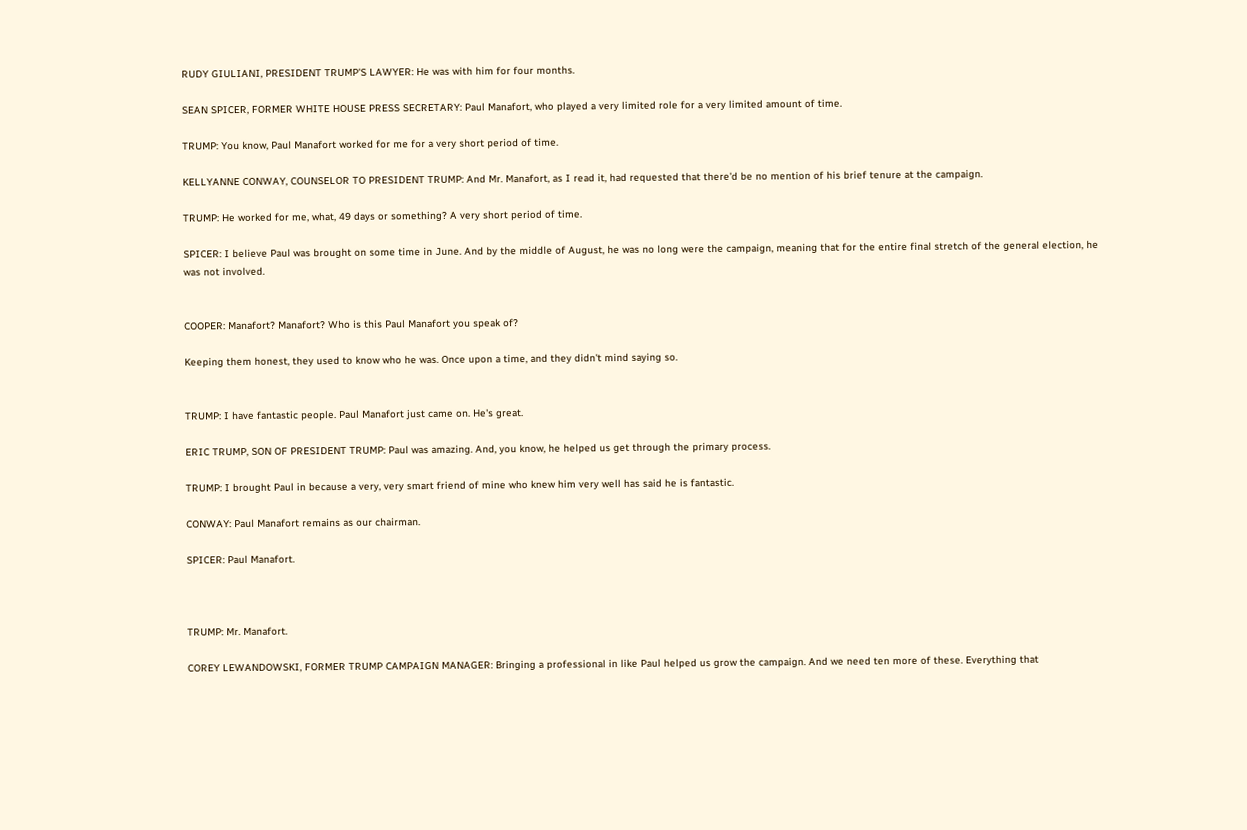RUDY GIULIANI, PRESIDENT TRUMP'S LAWYER: He was with him for four months.

SEAN SPICER, FORMER WHITE HOUSE PRESS SECRETARY: Paul Manafort, who played a very limited role for a very limited amount of time.

TRUMP: You know, Paul Manafort worked for me for a very short period of time.

KELLYANNE CONWAY, COUNSELOR TO PRESIDENT TRUMP: And Mr. Manafort, as I read it, had requested that there'd be no mention of his brief tenure at the campaign.

TRUMP: He worked for me, what, 49 days or something? A very short period of time.

SPICER: I believe Paul was brought on some time in June. And by the middle of August, he was no long were the campaign, meaning that for the entire final stretch of the general election, he was not involved.


COOPER: Manafort? Manafort? Who is this Paul Manafort you speak of?

Keeping them honest, they used to know who he was. Once upon a time, and they didn't mind saying so.


TRUMP: I have fantastic people. Paul Manafort just came on. He's great.

ERIC TRUMP, SON OF PRESIDENT TRUMP: Paul was amazing. And, you know, he helped us get through the primary process.

TRUMP: I brought Paul in because a very, very smart friend of mine who knew him very well has said he is fantastic.

CONWAY: Paul Manafort remains as our chairman.

SPICER: Paul Manafort.



TRUMP: Mr. Manafort.

COREY LEWANDOWSKI, FORMER TRUMP CAMPAIGN MANAGER: Bringing a professional in like Paul helped us grow the campaign. And we need ten more of these. Everything that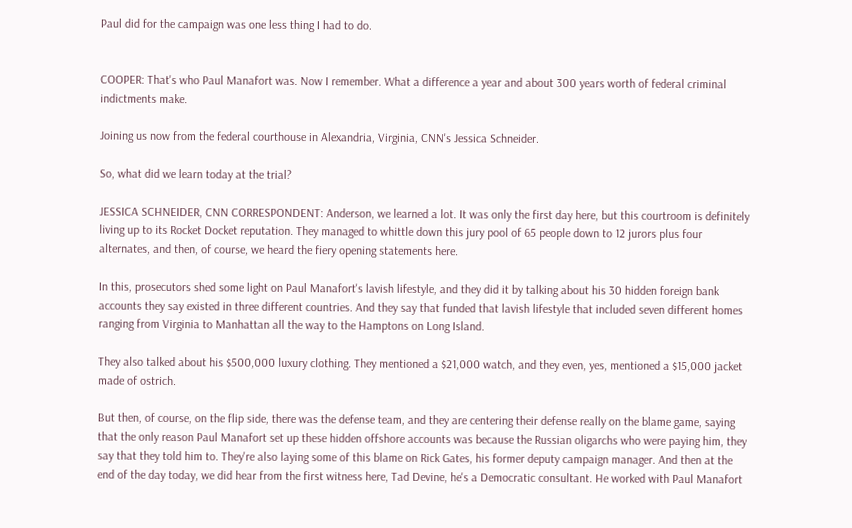Paul did for the campaign was one less thing I had to do.


COOPER: That's who Paul Manafort was. Now I remember. What a difference a year and about 300 years worth of federal criminal indictments make.

Joining us now from the federal courthouse in Alexandria, Virginia, CNN's Jessica Schneider.

So, what did we learn today at the trial?

JESSICA SCHNEIDER, CNN CORRESPONDENT: Anderson, we learned a lot. It was only the first day here, but this courtroom is definitely living up to its Rocket Docket reputation. They managed to whittle down this jury pool of 65 people down to 12 jurors plus four alternates, and then, of course, we heard the fiery opening statements here.

In this, prosecutors shed some light on Paul Manafort's lavish lifestyle, and they did it by talking about his 30 hidden foreign bank accounts they say existed in three different countries. And they say that funded that lavish lifestyle that included seven different homes ranging from Virginia to Manhattan all the way to the Hamptons on Long Island.

They also talked about his $500,000 luxury clothing. They mentioned a $21,000 watch, and they even, yes, mentioned a $15,000 jacket made of ostrich.

But then, of course, on the flip side, there was the defense team, and they are centering their defense really on the blame game, saying that the only reason Paul Manafort set up these hidden offshore accounts was because the Russian oligarchs who were paying him, they say that they told him to. They're also laying some of this blame on Rick Gates, his former deputy campaign manager. And then at the end of the day today, we did hear from the first witness here, Tad Devine, he's a Democratic consultant. He worked with Paul Manafort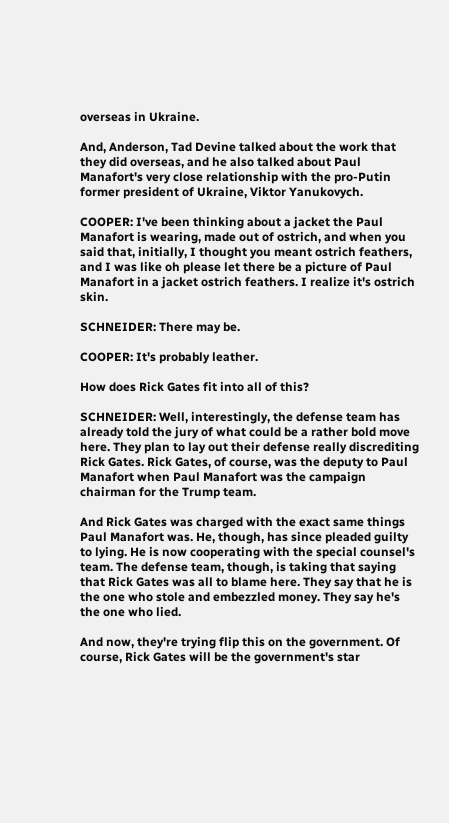overseas in Ukraine.

And, Anderson, Tad Devine talked about the work that they did overseas, and he also talked about Paul Manafort's very close relationship with the pro-Putin former president of Ukraine, Viktor Yanukovych.

COOPER: I've been thinking about a jacket the Paul Manafort is wearing, made out of ostrich, and when you said that, initially, I thought you meant ostrich feathers, and I was like oh please let there be a picture of Paul Manafort in a jacket ostrich feathers. I realize it's ostrich skin.

SCHNEIDER: There may be.

COOPER: It's probably leather.

How does Rick Gates fit into all of this?

SCHNEIDER: Well, interestingly, the defense team has already told the jury of what could be a rather bold move here. They plan to lay out their defense really discrediting Rick Gates. Rick Gates, of course, was the deputy to Paul Manafort when Paul Manafort was the campaign chairman for the Trump team.

And Rick Gates was charged with the exact same things Paul Manafort was. He, though, has since pleaded guilty to lying. He is now cooperating with the special counsel's team. The defense team, though, is taking that saying that Rick Gates was all to blame here. They say that he is the one who stole and embezzled money. They say he's the one who lied.

And now, they're trying flip this on the government. Of course, Rick Gates will be the government's star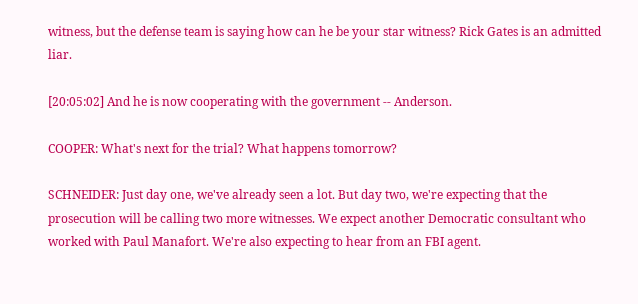witness, but the defense team is saying how can he be your star witness? Rick Gates is an admitted liar.

[20:05:02] And he is now cooperating with the government -- Anderson.

COOPER: What's next for the trial? What happens tomorrow?

SCHNEIDER: Just day one, we've already seen a lot. But day two, we're expecting that the prosecution will be calling two more witnesses. We expect another Democratic consultant who worked with Paul Manafort. We're also expecting to hear from an FBI agent.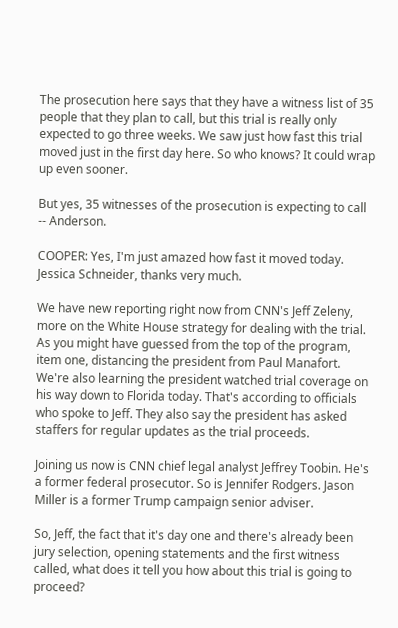The prosecution here says that they have a witness list of 35 people that they plan to call, but this trial is really only expected to go three weeks. We saw just how fast this trial moved just in the first day here. So who knows? It could wrap up even sooner.

But yes, 35 witnesses of the prosecution is expecting to call -- Anderson.

COOPER: Yes, I'm just amazed how fast it moved today. Jessica Schneider, thanks very much.

We have new reporting right now from CNN's Jeff Zeleny, more on the White House strategy for dealing with the trial. As you might have guessed from the top of the program, item one, distancing the president from Paul Manafort. We're also learning the president watched trial coverage on his way down to Florida today. That's according to officials who spoke to Jeff. They also say the president has asked staffers for regular updates as the trial proceeds.

Joining us now is CNN chief legal analyst Jeffrey Toobin. He's a former federal prosecutor. So is Jennifer Rodgers. Jason Miller is a former Trump campaign senior adviser.

So, Jeff, the fact that it's day one and there's already been jury selection, opening statements and the first witness called, what does it tell you how about this trial is going to proceed?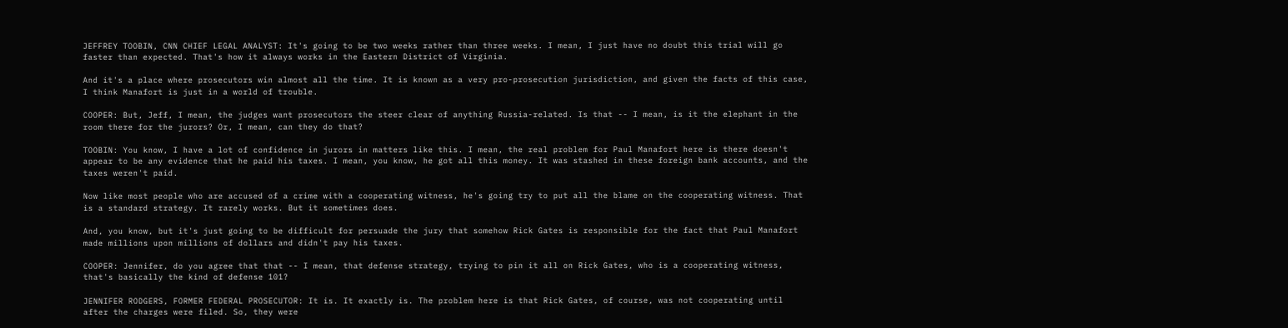JEFFREY TOOBIN, CNN CHIEF LEGAL ANALYST: It's going to be two weeks rather than three weeks. I mean, I just have no doubt this trial will go faster than expected. That's how it always works in the Eastern District of Virginia.

And it's a place where prosecutors win almost all the time. It is known as a very pro-prosecution jurisdiction, and given the facts of this case, I think Manafort is just in a world of trouble.

COOPER: But, Jeff, I mean, the judges want prosecutors the steer clear of anything Russia-related. Is that -- I mean, is it the elephant in the room there for the jurors? Or, I mean, can they do that?

TOOBIN: You know, I have a lot of confidence in jurors in matters like this. I mean, the real problem for Paul Manafort here is there doesn't appear to be any evidence that he paid his taxes. I mean, you know, he got all this money. It was stashed in these foreign bank accounts, and the taxes weren't paid.

Now like most people who are accused of a crime with a cooperating witness, he's going try to put all the blame on the cooperating witness. That is a standard strategy. It rarely works. But it sometimes does.

And, you know, but it's just going to be difficult for persuade the jury that somehow Rick Gates is responsible for the fact that Paul Manafort made millions upon millions of dollars and didn't pay his taxes.

COOPER: Jennifer, do you agree that that -- I mean, that defense strategy, trying to pin it all on Rick Gates, who is a cooperating witness, that's basically the kind of defense 101?

JENNIFER RODGERS, FORMER FEDERAL PROSECUTOR: It is. It exactly is. The problem here is that Rick Gates, of course, was not cooperating until after the charges were filed. So, they were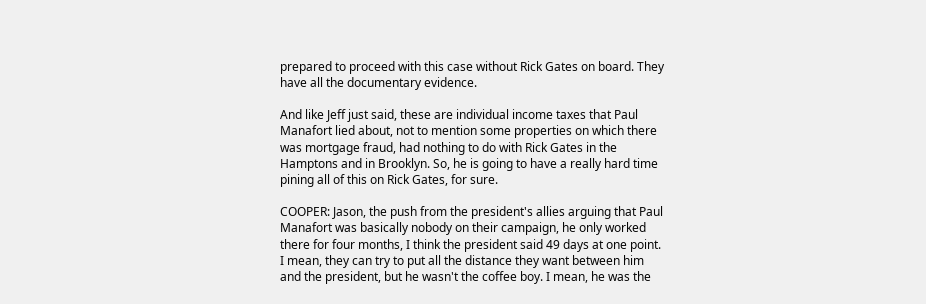prepared to proceed with this case without Rick Gates on board. They have all the documentary evidence.

And like Jeff just said, these are individual income taxes that Paul Manafort lied about, not to mention some properties on which there was mortgage fraud, had nothing to do with Rick Gates in the Hamptons and in Brooklyn. So, he is going to have a really hard time pining all of this on Rick Gates, for sure.

COOPER: Jason, the push from the president's allies arguing that Paul Manafort was basically nobody on their campaign, he only worked there for four months, I think the president said 49 days at one point. I mean, they can try to put all the distance they want between him and the president, but he wasn't the coffee boy. I mean, he was the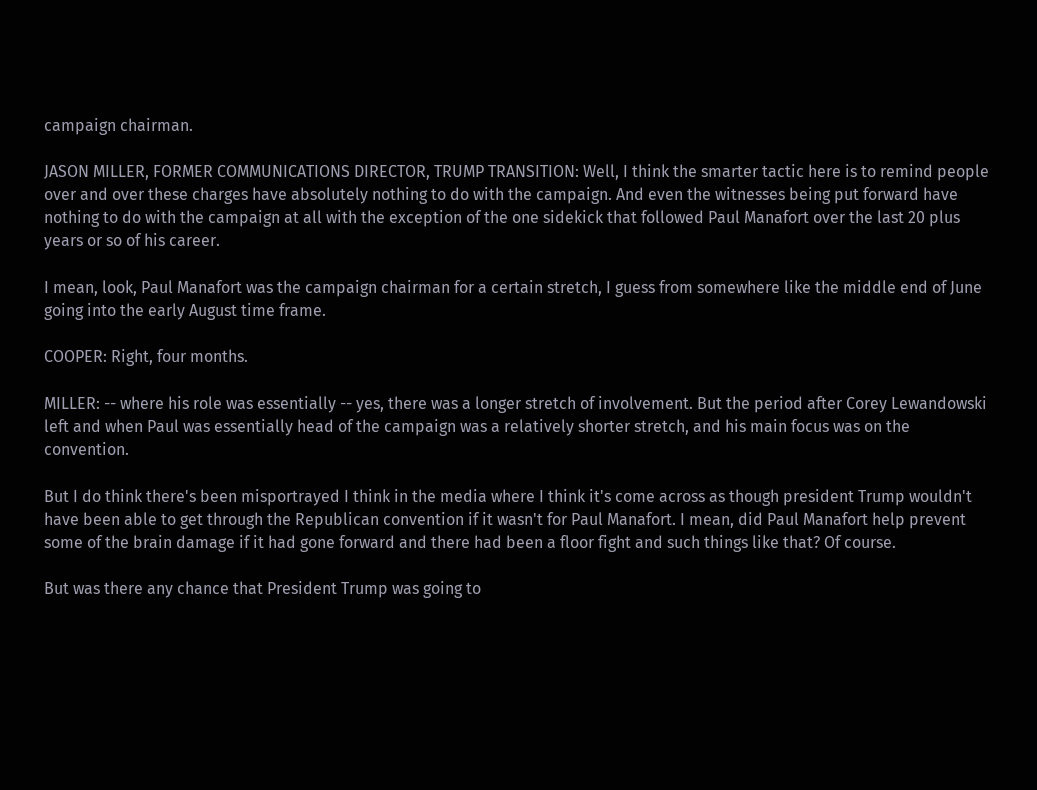campaign chairman.

JASON MILLER, FORMER COMMUNICATIONS DIRECTOR, TRUMP TRANSITION: Well, I think the smarter tactic here is to remind people over and over these charges have absolutely nothing to do with the campaign. And even the witnesses being put forward have nothing to do with the campaign at all with the exception of the one sidekick that followed Paul Manafort over the last 20 plus years or so of his career.

I mean, look, Paul Manafort was the campaign chairman for a certain stretch, I guess from somewhere like the middle end of June going into the early August time frame.

COOPER: Right, four months.

MILLER: -- where his role was essentially -- yes, there was a longer stretch of involvement. But the period after Corey Lewandowski left and when Paul was essentially head of the campaign was a relatively shorter stretch, and his main focus was on the convention.

But I do think there's been misportrayed I think in the media where I think it's come across as though president Trump wouldn't have been able to get through the Republican convention if it wasn't for Paul Manafort. I mean, did Paul Manafort help prevent some of the brain damage if it had gone forward and there had been a floor fight and such things like that? Of course.

But was there any chance that President Trump was going to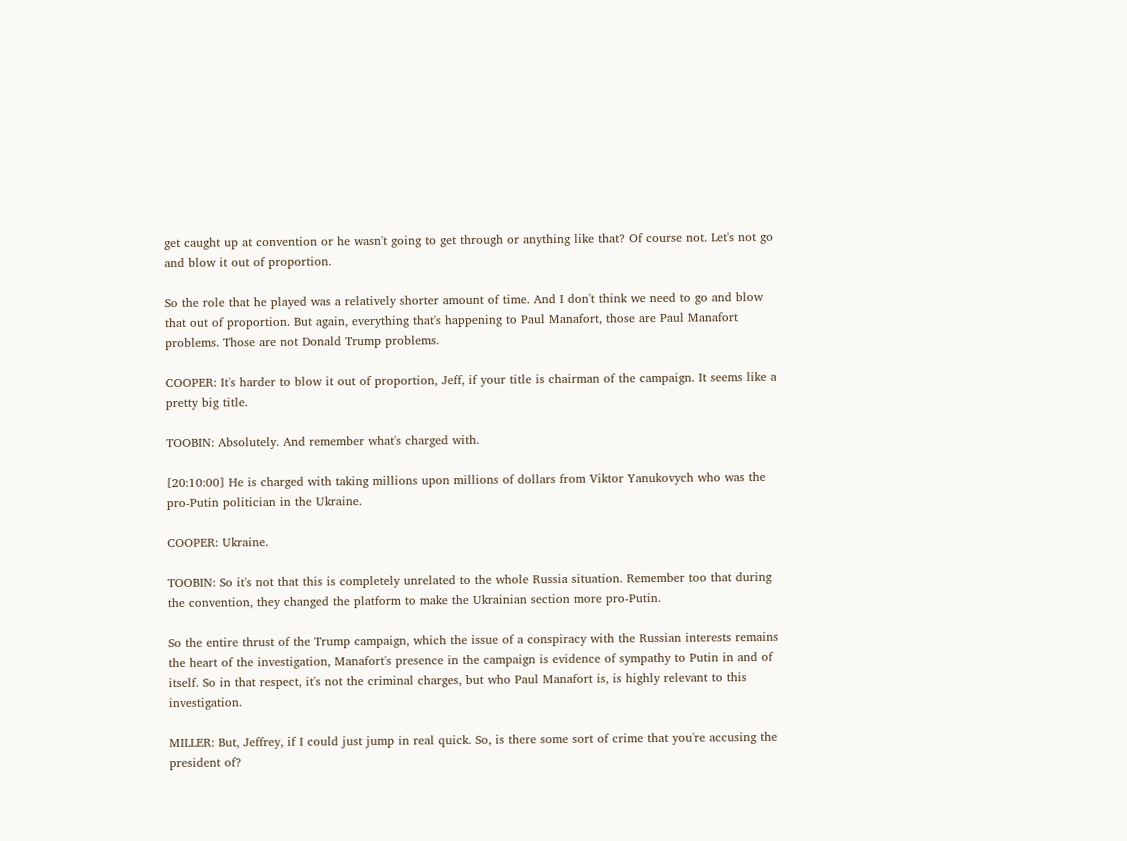get caught up at convention or he wasn't going to get through or anything like that? Of course not. Let's not go and blow it out of proportion.

So the role that he played was a relatively shorter amount of time. And I don't think we need to go and blow that out of proportion. But again, everything that's happening to Paul Manafort, those are Paul Manafort problems. Those are not Donald Trump problems.

COOPER: It's harder to blow it out of proportion, Jeff, if your title is chairman of the campaign. It seems like a pretty big title.

TOOBIN: Absolutely. And remember what's charged with.

[20:10:00] He is charged with taking millions upon millions of dollars from Viktor Yanukovych who was the pro-Putin politician in the Ukraine.

COOPER: Ukraine.

TOOBIN: So it's not that this is completely unrelated to the whole Russia situation. Remember too that during the convention, they changed the platform to make the Ukrainian section more pro-Putin.

So the entire thrust of the Trump campaign, which the issue of a conspiracy with the Russian interests remains the heart of the investigation, Manafort's presence in the campaign is evidence of sympathy to Putin in and of itself. So in that respect, it's not the criminal charges, but who Paul Manafort is, is highly relevant to this investigation.

MILLER: But, Jeffrey, if I could just jump in real quick. So, is there some sort of crime that you're accusing the president of?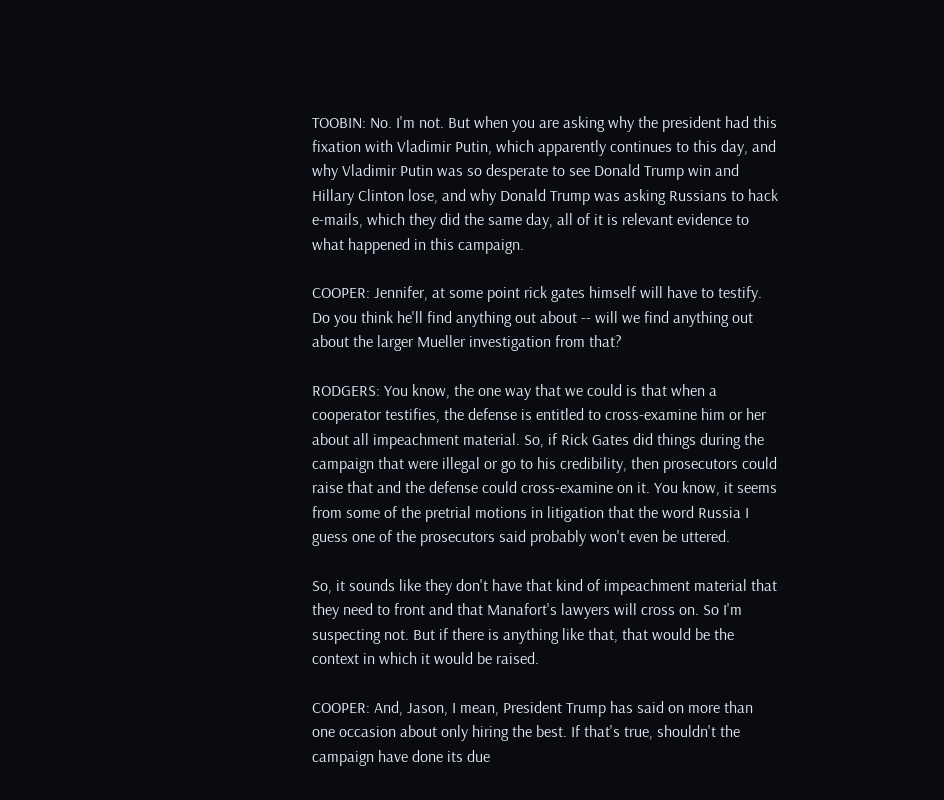TOOBIN: No. I'm not. But when you are asking why the president had this fixation with Vladimir Putin, which apparently continues to this day, and why Vladimir Putin was so desperate to see Donald Trump win and Hillary Clinton lose, and why Donald Trump was asking Russians to hack e-mails, which they did the same day, all of it is relevant evidence to what happened in this campaign.

COOPER: Jennifer, at some point rick gates himself will have to testify. Do you think he'll find anything out about -- will we find anything out about the larger Mueller investigation from that?

RODGERS: You know, the one way that we could is that when a cooperator testifies, the defense is entitled to cross-examine him or her about all impeachment material. So, if Rick Gates did things during the campaign that were illegal or go to his credibility, then prosecutors could raise that and the defense could cross-examine on it. You know, it seems from some of the pretrial motions in litigation that the word Russia I guess one of the prosecutors said probably won't even be uttered.

So, it sounds like they don't have that kind of impeachment material that they need to front and that Manafort's lawyers will cross on. So I'm suspecting not. But if there is anything like that, that would be the context in which it would be raised.

COOPER: And, Jason, I mean, President Trump has said on more than one occasion about only hiring the best. If that's true, shouldn't the campaign have done its due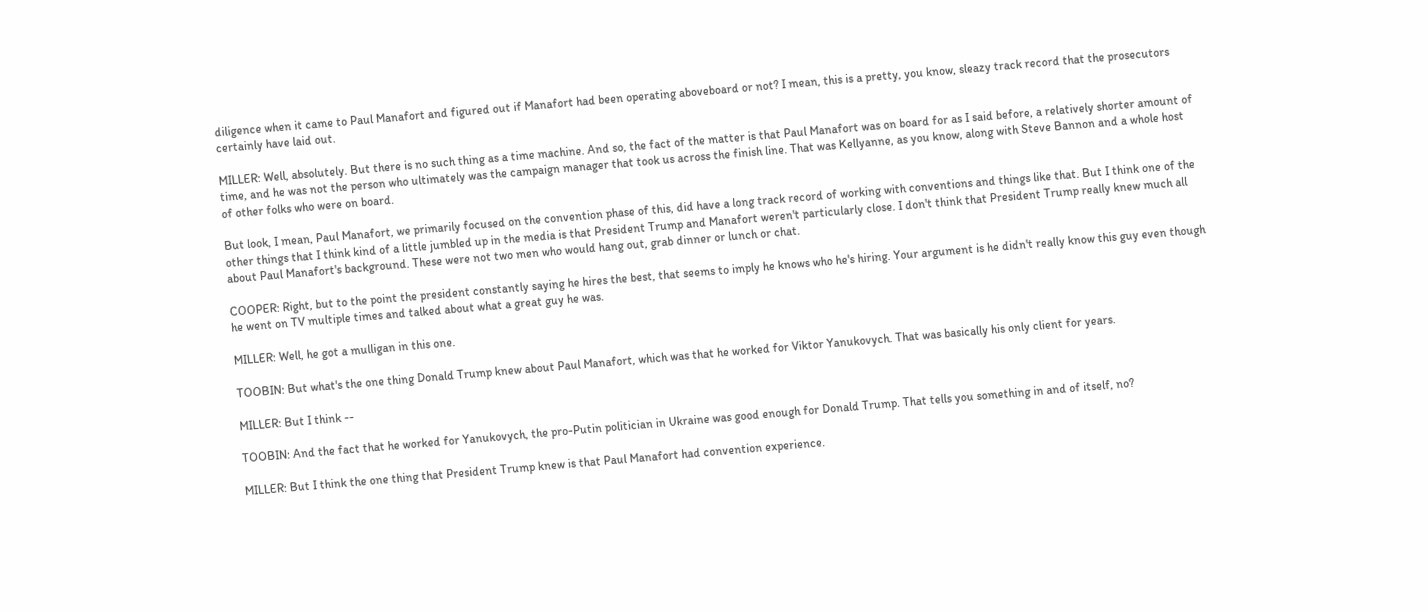diligence when it came to Paul Manafort and figured out if Manafort had been operating aboveboard or not? I mean, this is a pretty, you know, sleazy track record that the prosecutors certainly have laid out.

MILLER: Well, absolutely. But there is no such thing as a time machine. And so, the fact of the matter is that Paul Manafort was on board for as I said before, a relatively shorter amount of time, and he was not the person who ultimately was the campaign manager that took us across the finish line. That was Kellyanne, as you know, along with Steve Bannon and a whole host of other folks who were on board.

But look, I mean, Paul Manafort, we primarily focused on the convention phase of this, did have a long track record of working with conventions and things like that. But I think one of the other things that I think kind of a little jumbled up in the media is that President Trump and Manafort weren't particularly close. I don't think that President Trump really knew much all about Paul Manafort's background. These were not two men who would hang out, grab dinner or lunch or chat.

COOPER: Right, but to the point the president constantly saying he hires the best, that seems to imply he knows who he's hiring. Your argument is he didn't really know this guy even though he went on TV multiple times and talked about what a great guy he was.

MILLER: Well, he got a mulligan in this one.

TOOBIN: But what's the one thing Donald Trump knew about Paul Manafort, which was that he worked for Viktor Yanukovych. That was basically his only client for years.

MILLER: But I think --

TOOBIN: And the fact that he worked for Yanukovych, the pro-Putin politician in Ukraine was good enough for Donald Trump. That tells you something in and of itself, no?

MILLER: But I think the one thing that President Trump knew is that Paul Manafort had convention experience.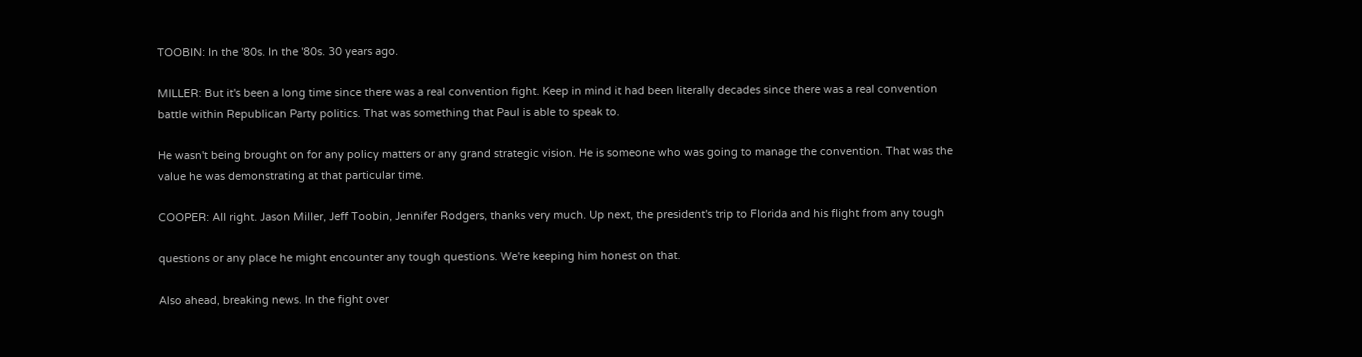TOOBIN: In the '80s. In the '80s. 30 years ago.

MILLER: But it's been a long time since there was a real convention fight. Keep in mind it had been literally decades since there was a real convention battle within Republican Party politics. That was something that Paul is able to speak to.

He wasn't being brought on for any policy matters or any grand strategic vision. He is someone who was going to manage the convention. That was the value he was demonstrating at that particular time.

COOPER: All right. Jason Miller, Jeff Toobin, Jennifer Rodgers, thanks very much. Up next, the president's trip to Florida and his flight from any tough

questions or any place he might encounter any tough questions. We're keeping him honest on that.

Also ahead, breaking news. In the fight over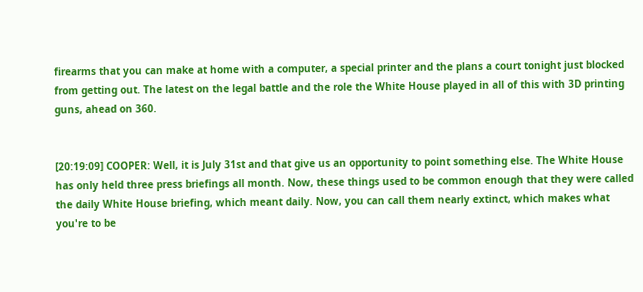firearms that you can make at home with a computer, a special printer and the plans a court tonight just blocked from getting out. The latest on the legal battle and the role the White House played in all of this with 3D printing guns, ahead on 360.


[20:19:09] COOPER: Well, it is July 31st and that give us an opportunity to point something else. The White House has only held three press briefings all month. Now, these things used to be common enough that they were called the daily White House briefing, which meant daily. Now, you can call them nearly extinct, which makes what you're to be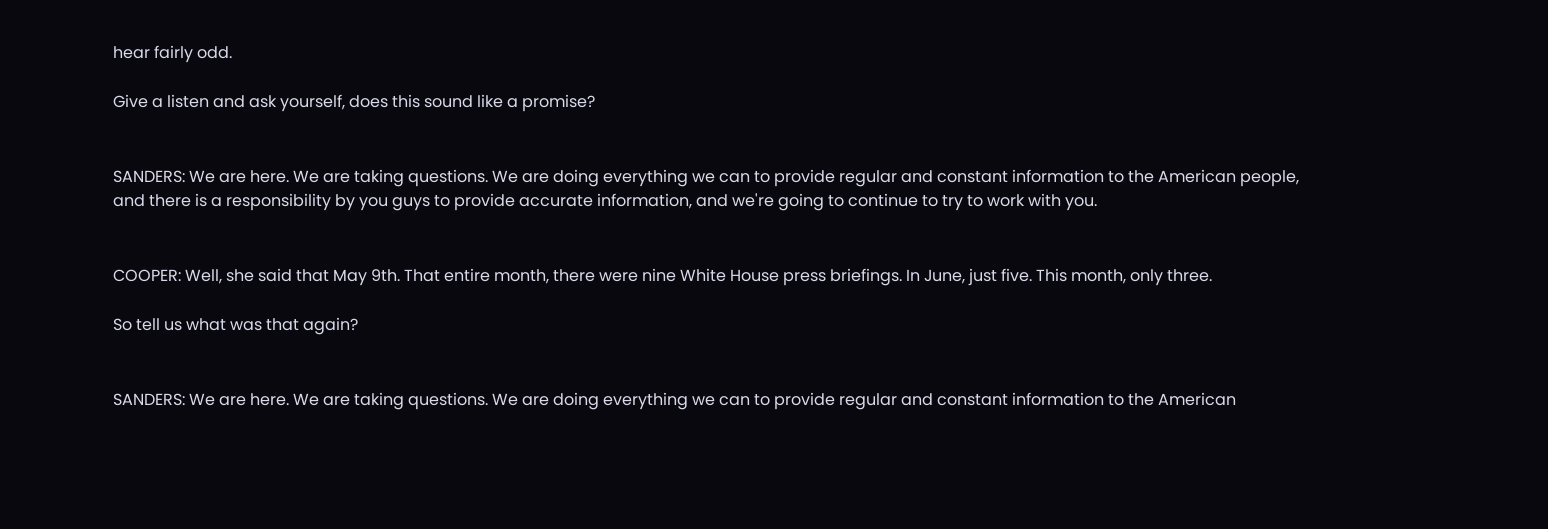hear fairly odd.

Give a listen and ask yourself, does this sound like a promise?


SANDERS: We are here. We are taking questions. We are doing everything we can to provide regular and constant information to the American people, and there is a responsibility by you guys to provide accurate information, and we're going to continue to try to work with you.


COOPER: Well, she said that May 9th. That entire month, there were nine White House press briefings. In June, just five. This month, only three.

So tell us what was that again?


SANDERS: We are here. We are taking questions. We are doing everything we can to provide regular and constant information to the American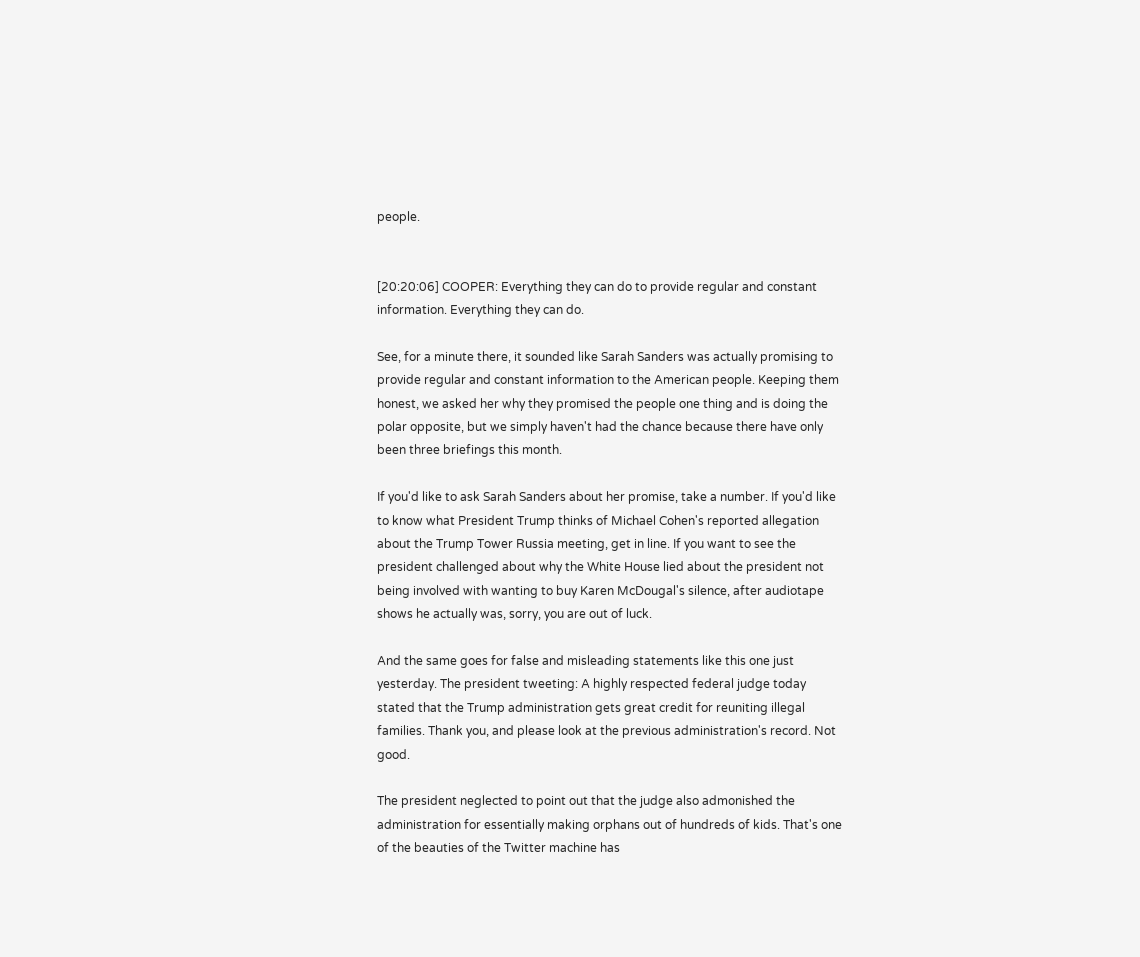people.


[20:20:06] COOPER: Everything they can do to provide regular and constant information. Everything they can do.

See, for a minute there, it sounded like Sarah Sanders was actually promising to provide regular and constant information to the American people. Keeping them honest, we asked her why they promised the people one thing and is doing the polar opposite, but we simply haven't had the chance because there have only been three briefings this month.

If you'd like to ask Sarah Sanders about her promise, take a number. If you'd like to know what President Trump thinks of Michael Cohen's reported allegation about the Trump Tower Russia meeting, get in line. If you want to see the president challenged about why the White House lied about the president not being involved with wanting to buy Karen McDougal's silence, after audiotape shows he actually was, sorry, you are out of luck.

And the same goes for false and misleading statements like this one just yesterday. The president tweeting: A highly respected federal judge today stated that the Trump administration gets great credit for reuniting illegal families. Thank you, and please look at the previous administration's record. Not good.

The president neglected to point out that the judge also admonished the administration for essentially making orphans out of hundreds of kids. That's one of the beauties of the Twitter machine has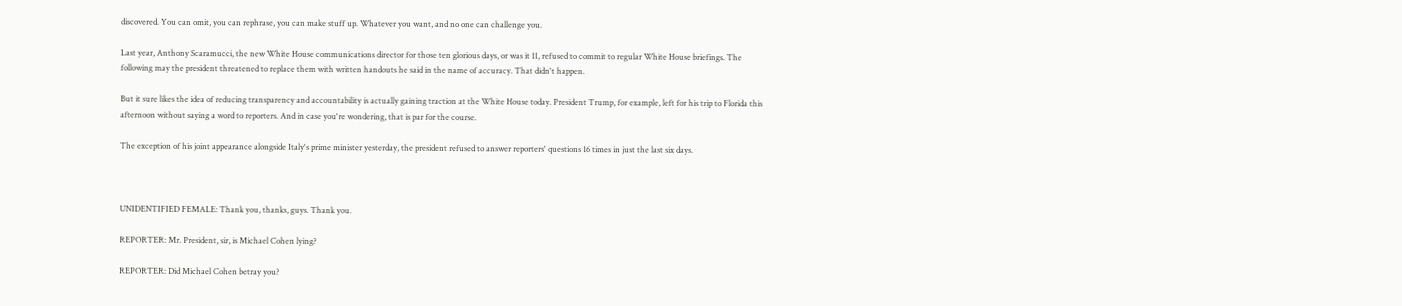discovered. You can omit, you can rephrase, you can make stuff up. Whatever you want, and no one can challenge you.

Last year, Anthony Scaramucci, the new White House communications director for those ten glorious days, or was it 11, refused to commit to regular White House briefings. The following may the president threatened to replace them with written handouts he said in the name of accuracy. That didn't happen.

But it sure likes the idea of reducing transparency and accountability is actually gaining traction at the White House today. President Trump, for example, left for his trip to Florida this afternoon without saying a word to reporters. And in case you're wondering, that is par for the course.

The exception of his joint appearance alongside Italy's prime minister yesterday, the president refused to answer reporters' questions 16 times in just the last six days.



UNIDENTIFIED FEMALE: Thank you, thanks, guys. Thank you.

REPORTER: Mr. President, sir, is Michael Cohen lying?

REPORTER: Did Michael Cohen betray you?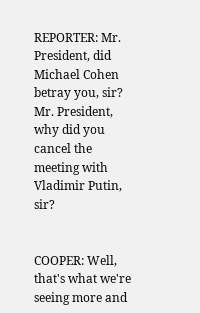REPORTER: Mr. President, did Michael Cohen betray you, sir? Mr. President, why did you cancel the meeting with Vladimir Putin, sir?


COOPER: Well, that's what we're seeing more and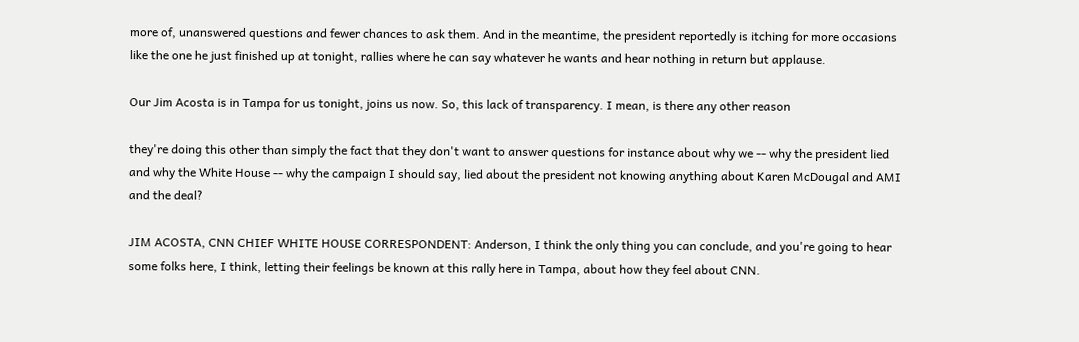more of, unanswered questions and fewer chances to ask them. And in the meantime, the president reportedly is itching for more occasions like the one he just finished up at tonight, rallies where he can say whatever he wants and hear nothing in return but applause.

Our Jim Acosta is in Tampa for us tonight, joins us now. So, this lack of transparency. I mean, is there any other reason

they're doing this other than simply the fact that they don't want to answer questions for instance about why we -- why the president lied and why the White House -- why the campaign I should say, lied about the president not knowing anything about Karen McDougal and AMI and the deal?

JIM ACOSTA, CNN CHIEF WHITE HOUSE CORRESPONDENT: Anderson, I think the only thing you can conclude, and you're going to hear some folks here, I think, letting their feelings be known at this rally here in Tampa, about how they feel about CNN.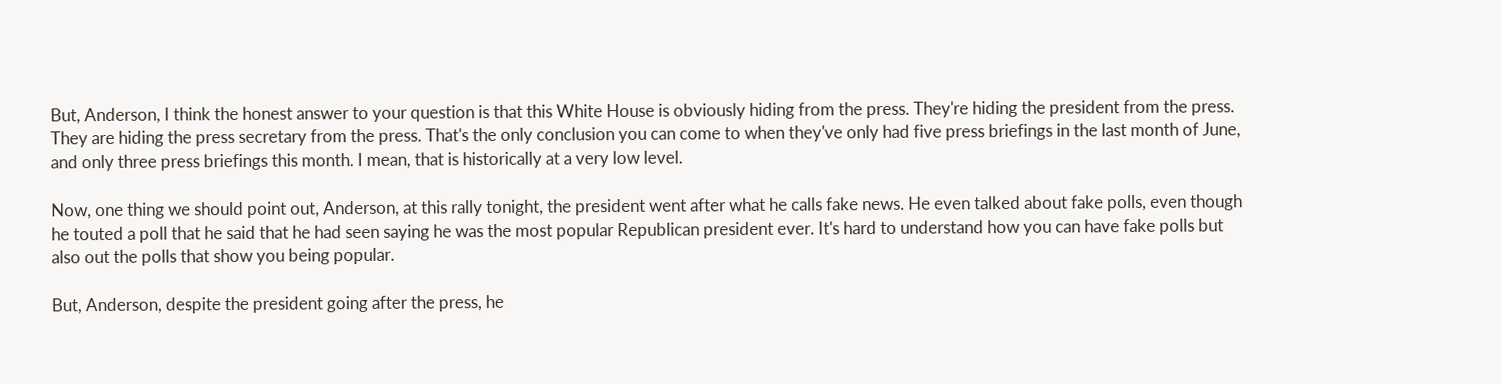But, Anderson, I think the honest answer to your question is that this White House is obviously hiding from the press. They're hiding the president from the press. They are hiding the press secretary from the press. That's the only conclusion you can come to when they've only had five press briefings in the last month of June, and only three press briefings this month. I mean, that is historically at a very low level.

Now, one thing we should point out, Anderson, at this rally tonight, the president went after what he calls fake news. He even talked about fake polls, even though he touted a poll that he said that he had seen saying he was the most popular Republican president ever. It's hard to understand how you can have fake polls but also out the polls that show you being popular.

But, Anderson, despite the president going after the press, he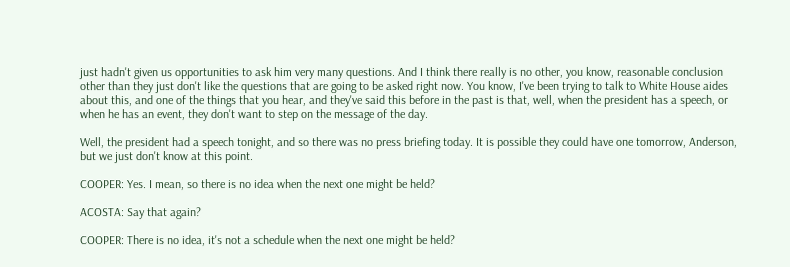just hadn't given us opportunities to ask him very many questions. And I think there really is no other, you know, reasonable conclusion other than they just don't like the questions that are going to be asked right now. You know, I've been trying to talk to White House aides about this, and one of the things that you hear, and they've said this before in the past is that, well, when the president has a speech, or when he has an event, they don't want to step on the message of the day.

Well, the president had a speech tonight, and so there was no press briefing today. It is possible they could have one tomorrow, Anderson, but we just don't know at this point.

COOPER: Yes. I mean, so there is no idea when the next one might be held?

ACOSTA: Say that again?

COOPER: There is no idea, it's not a schedule when the next one might be held?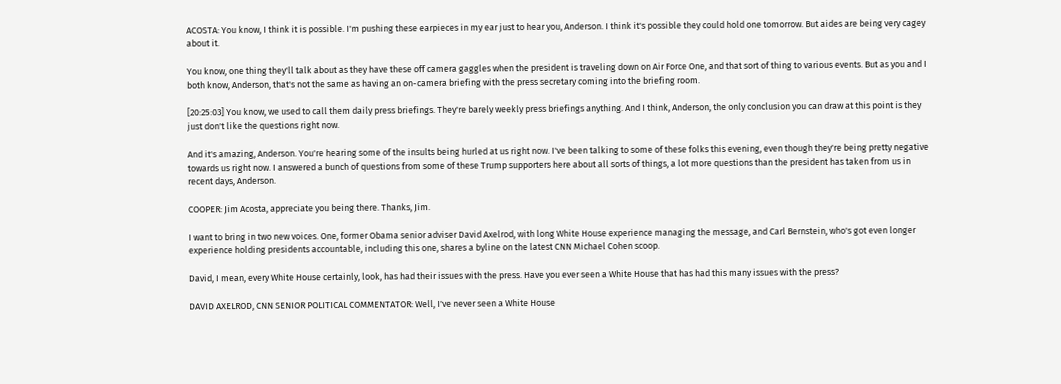ACOSTA: You know, I think it is possible. I'm pushing these earpieces in my ear just to hear you, Anderson. I think it's possible they could hold one tomorrow. But aides are being very cagey about it.

You know, one thing they'll talk about as they have these off camera gaggles when the president is traveling down on Air Force One, and that sort of thing to various events. But as you and I both know, Anderson, that's not the same as having an on-camera briefing with the press secretary coming into the briefing room.

[20:25:03] You know, we used to call them daily press briefings. They're barely weekly press briefings anything. And I think, Anderson, the only conclusion you can draw at this point is they just don't like the questions right now.

And it's amazing, Anderson. You're hearing some of the insults being hurled at us right now. I've been talking to some of these folks this evening, even though they're being pretty negative towards us right now. I answered a bunch of questions from some of these Trump supporters here about all sorts of things, a lot more questions than the president has taken from us in recent days, Anderson.

COOPER: Jim Acosta, appreciate you being there. Thanks, Jim.

I want to bring in two new voices. One, former Obama senior adviser David Axelrod, with long White House experience managing the message, and Carl Bernstein, who's got even longer experience holding presidents accountable, including this one, shares a byline on the latest CNN Michael Cohen scoop.

David, I mean, every White House certainly, look, has had their issues with the press. Have you ever seen a White House that has had this many issues with the press?

DAVID AXELROD, CNN SENIOR POLITICAL COMMENTATOR: Well, I've never seen a White House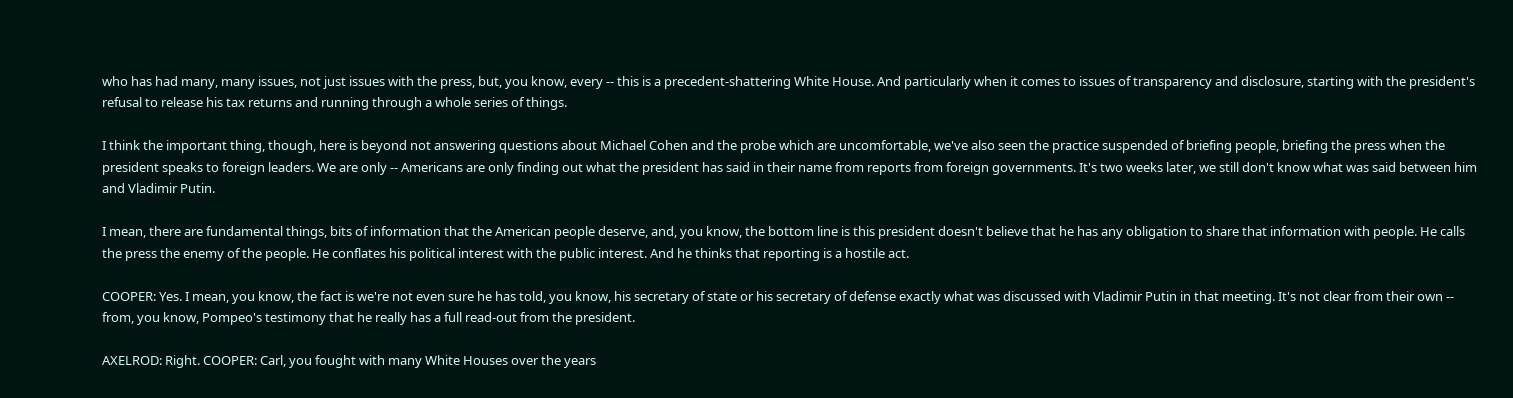who has had many, many issues, not just issues with the press, but, you know, every -- this is a precedent-shattering White House. And particularly when it comes to issues of transparency and disclosure, starting with the president's refusal to release his tax returns and running through a whole series of things.

I think the important thing, though, here is beyond not answering questions about Michael Cohen and the probe which are uncomfortable, we've also seen the practice suspended of briefing people, briefing the press when the president speaks to foreign leaders. We are only -- Americans are only finding out what the president has said in their name from reports from foreign governments. It's two weeks later, we still don't know what was said between him and Vladimir Putin.

I mean, there are fundamental things, bits of information that the American people deserve, and, you know, the bottom line is this president doesn't believe that he has any obligation to share that information with people. He calls the press the enemy of the people. He conflates his political interest with the public interest. And he thinks that reporting is a hostile act.

COOPER: Yes. I mean, you know, the fact is we're not even sure he has told, you know, his secretary of state or his secretary of defense exactly what was discussed with Vladimir Putin in that meeting. It's not clear from their own -- from, you know, Pompeo's testimony that he really has a full read-out from the president.

AXELROD: Right. COOPER: Carl, you fought with many White Houses over the years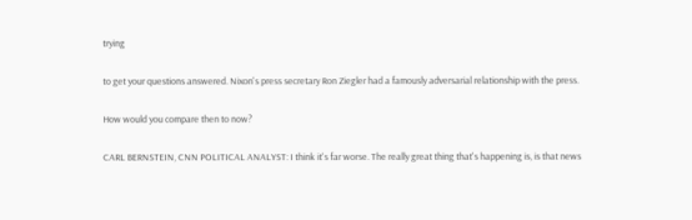trying

to get your questions answered. Nixon's press secretary Ron Ziegler had a famously adversarial relationship with the press.

How would you compare then to now?

CARL BERNSTEIN, CNN POLITICAL ANALYST: I think it's far worse. The really great thing that's happening is, is that news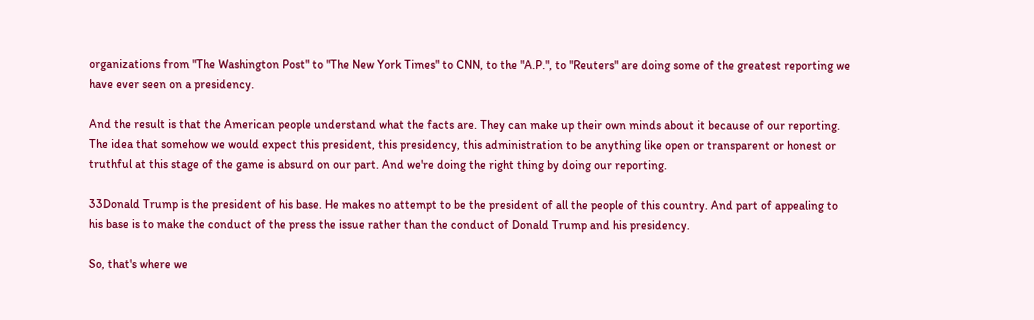organizations from "The Washington Post" to "The New York Times" to CNN, to the "A.P.", to "Reuters" are doing some of the greatest reporting we have ever seen on a presidency.

And the result is that the American people understand what the facts are. They can make up their own minds about it because of our reporting. The idea that somehow we would expect this president, this presidency, this administration to be anything like open or transparent or honest or truthful at this stage of the game is absurd on our part. And we're doing the right thing by doing our reporting.

33Donald Trump is the president of his base. He makes no attempt to be the president of all the people of this country. And part of appealing to his base is to make the conduct of the press the issue rather than the conduct of Donald Trump and his presidency.

So, that's where we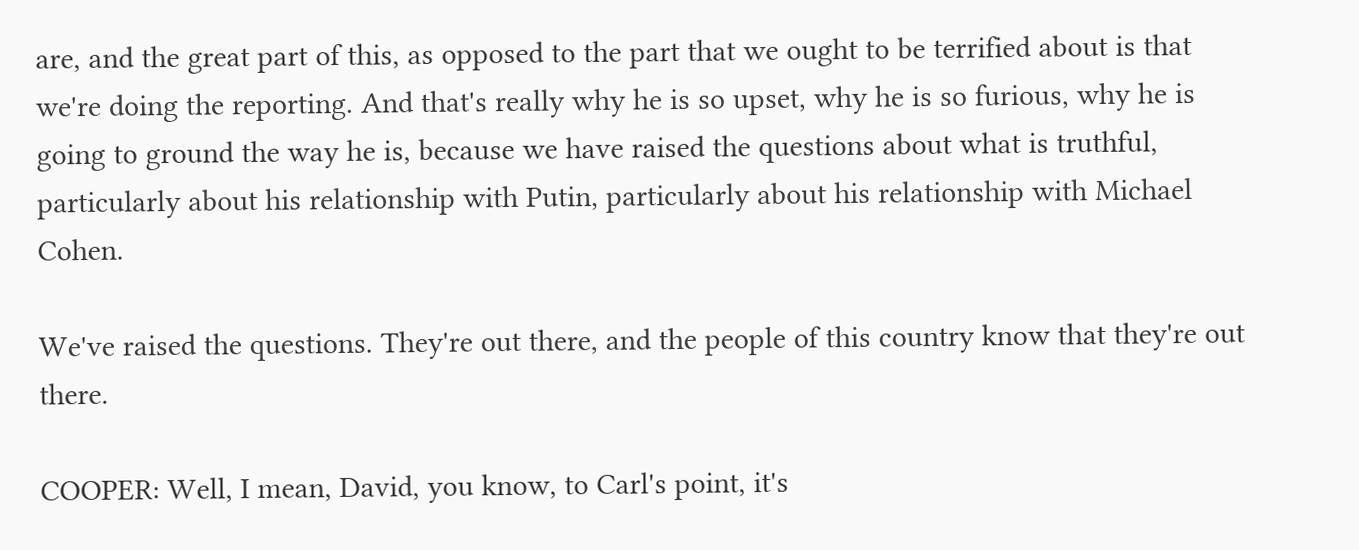are, and the great part of this, as opposed to the part that we ought to be terrified about is that we're doing the reporting. And that's really why he is so upset, why he is so furious, why he is going to ground the way he is, because we have raised the questions about what is truthful, particularly about his relationship with Putin, particularly about his relationship with Michael Cohen.

We've raised the questions. They're out there, and the people of this country know that they're out there.

COOPER: Well, I mean, David, you know, to Carl's point, it's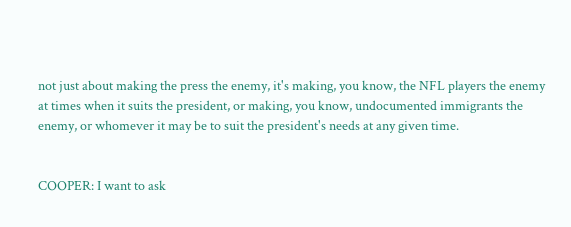not just about making the press the enemy, it's making, you know, the NFL players the enemy at times when it suits the president, or making, you know, undocumented immigrants the enemy, or whomever it may be to suit the president's needs at any given time.


COOPER: I want to ask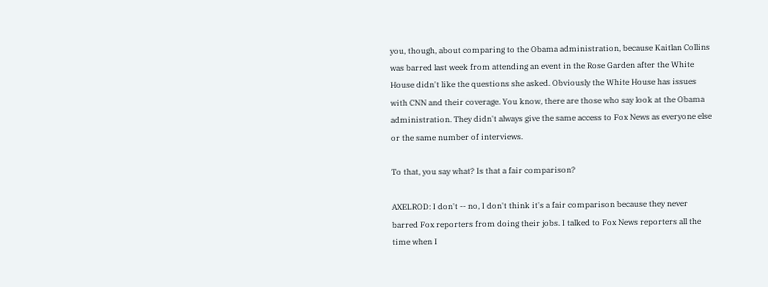you, though, about comparing to the Obama administration, because Kaitlan Collins was barred last week from attending an event in the Rose Garden after the White House didn't like the questions she asked. Obviously the White House has issues with CNN and their coverage. You know, there are those who say look at the Obama administration. They didn't always give the same access to Fox News as everyone else or the same number of interviews.

To that, you say what? Is that a fair comparison?

AXELROD: I don't -- no, I don't think it's a fair comparison because they never barred Fox reporters from doing their jobs. I talked to Fox News reporters all the time when I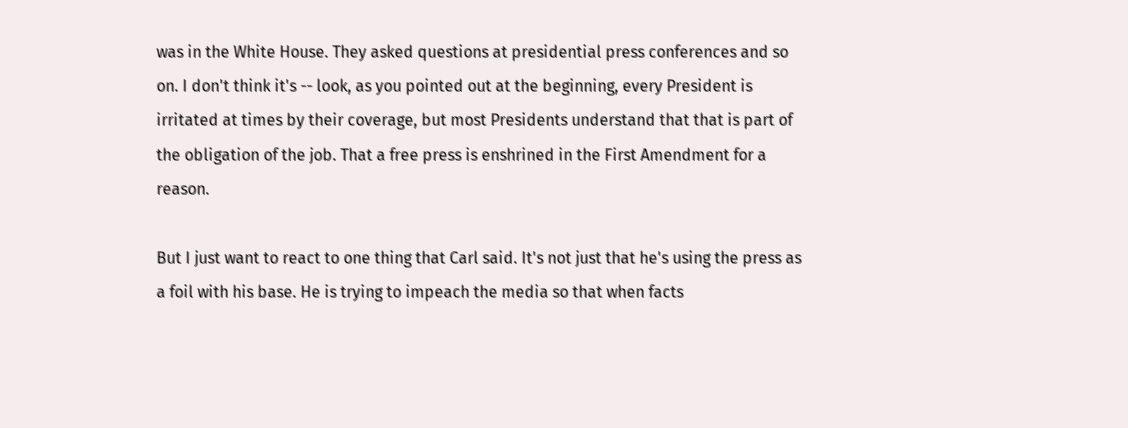was in the White House. They asked questions at presidential press conferences and so on. I don't think it's -- look, as you pointed out at the beginning, every President is irritated at times by their coverage, but most Presidents understand that that is part of the obligation of the job. That a free press is enshrined in the First Amendment for a reason.

But I just want to react to one thing that Carl said. It's not just that he's using the press as a foil with his base. He is trying to impeach the media so that when facts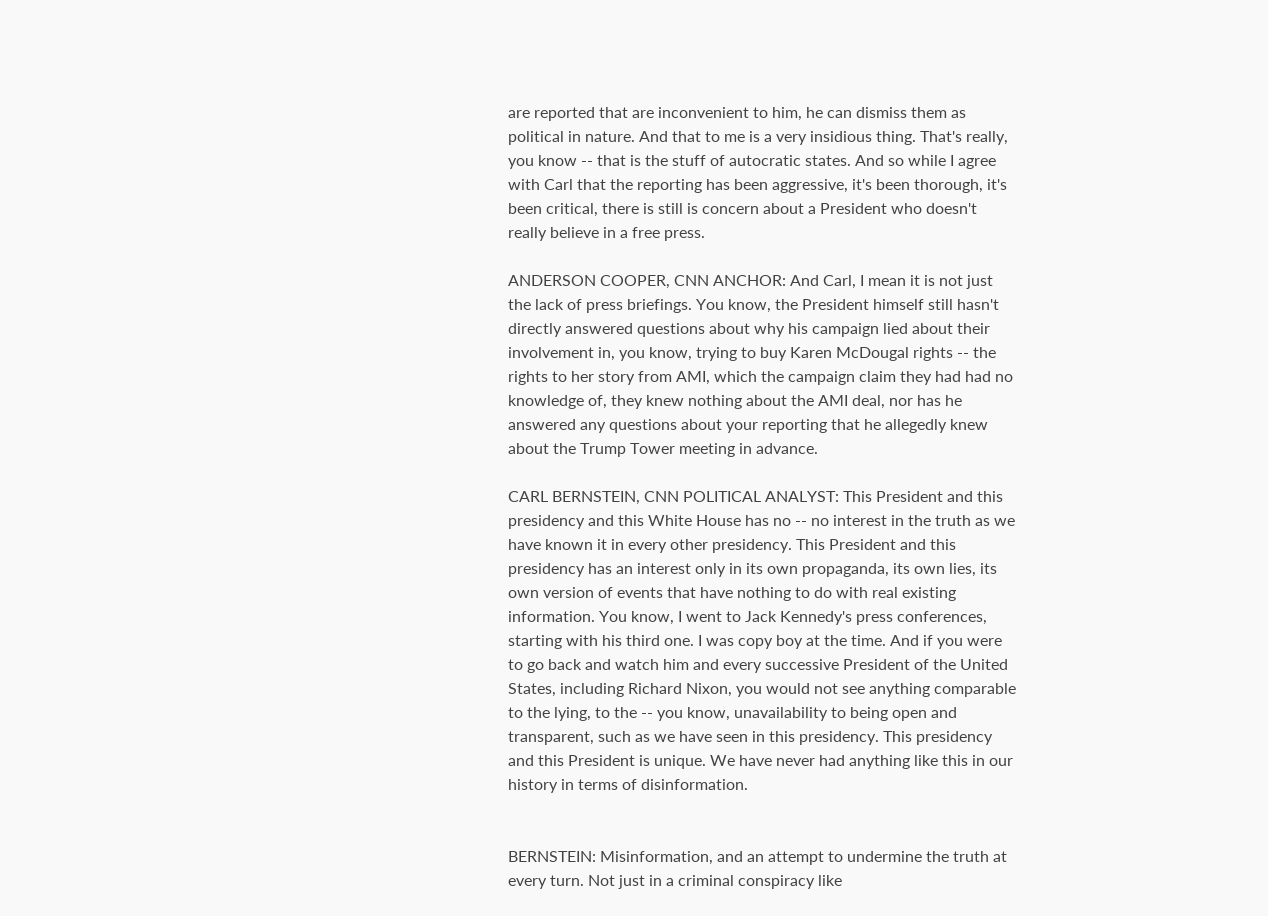are reported that are inconvenient to him, he can dismiss them as political in nature. And that to me is a very insidious thing. That's really, you know -- that is the stuff of autocratic states. And so while I agree with Carl that the reporting has been aggressive, it's been thorough, it's been critical, there is still is concern about a President who doesn't really believe in a free press.

ANDERSON COOPER, CNN ANCHOR: And Carl, I mean it is not just the lack of press briefings. You know, the President himself still hasn't directly answered questions about why his campaign lied about their involvement in, you know, trying to buy Karen McDougal rights -- the rights to her story from AMI, which the campaign claim they had had no knowledge of, they knew nothing about the AMI deal, nor has he answered any questions about your reporting that he allegedly knew about the Trump Tower meeting in advance.

CARL BERNSTEIN, CNN POLITICAL ANALYST: This President and this presidency and this White House has no -- no interest in the truth as we have known it in every other presidency. This President and this presidency has an interest only in its own propaganda, its own lies, its own version of events that have nothing to do with real existing information. You know, I went to Jack Kennedy's press conferences, starting with his third one. I was copy boy at the time. And if you were to go back and watch him and every successive President of the United States, including Richard Nixon, you would not see anything comparable to the lying, to the -- you know, unavailability to being open and transparent, such as we have seen in this presidency. This presidency and this President is unique. We have never had anything like this in our history in terms of disinformation.


BERNSTEIN: Misinformation, and an attempt to undermine the truth at every turn. Not just in a criminal conspiracy like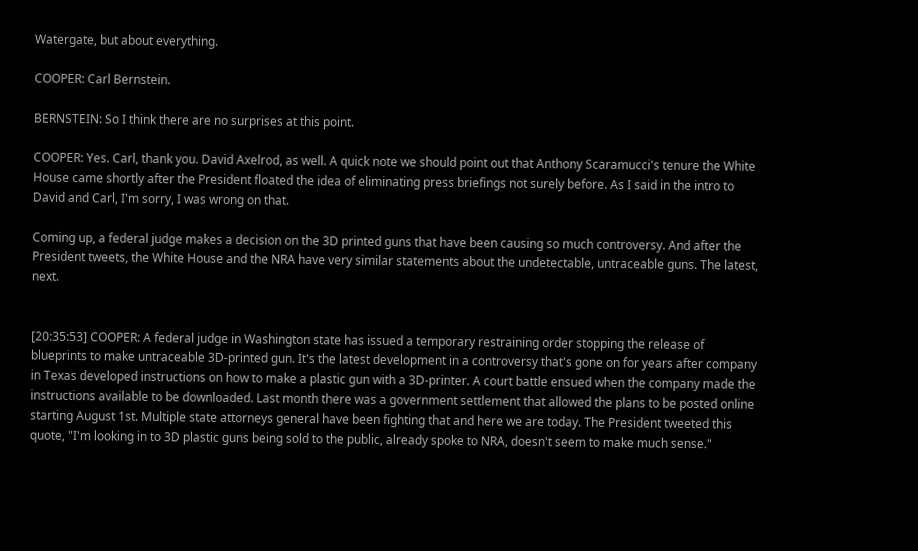Watergate, but about everything.

COOPER: Carl Bernstein.

BERNSTEIN: So I think there are no surprises at this point.

COOPER: Yes. Carl, thank you. David Axelrod, as well. A quick note we should point out that Anthony Scaramucci's tenure the White House came shortly after the President floated the idea of eliminating press briefings not surely before. As I said in the intro to David and Carl, I'm sorry, I was wrong on that.

Coming up, a federal judge makes a decision on the 3D printed guns that have been causing so much controversy. And after the President tweets, the White House and the NRA have very similar statements about the undetectable, untraceable guns. The latest, next.


[20:35:53] COOPER: A federal judge in Washington state has issued a temporary restraining order stopping the release of blueprints to make untraceable 3D-printed gun. It's the latest development in a controversy that's gone on for years after company in Texas developed instructions on how to make a plastic gun with a 3D-printer. A court battle ensued when the company made the instructions available to be downloaded. Last month there was a government settlement that allowed the plans to be posted online starting August 1st. Multiple state attorneys general have been fighting that and here we are today. The President tweeted this quote, "I'm looking in to 3D plastic guns being sold to the public, already spoke to NRA, doesn't seem to make much sense."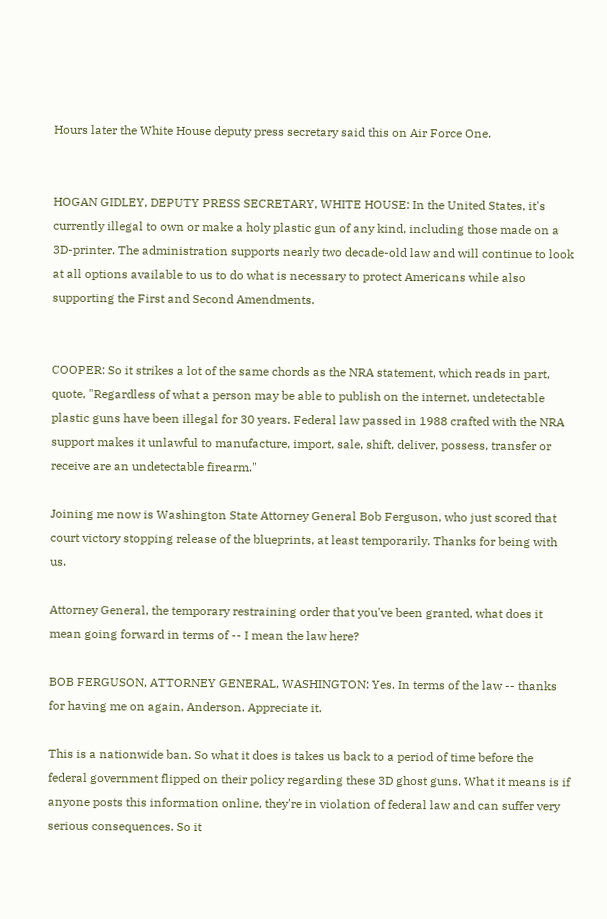Hours later the White House deputy press secretary said this on Air Force One.


HOGAN GIDLEY, DEPUTY PRESS SECRETARY, WHITE HOUSE: In the United States, it's currently illegal to own or make a holy plastic gun of any kind, including those made on a 3D-printer. The administration supports nearly two decade-old law and will continue to look at all options available to us to do what is necessary to protect Americans while also supporting the First and Second Amendments.


COOPER: So it strikes a lot of the same chords as the NRA statement, which reads in part, quote, "Regardless of what a person may be able to publish on the internet, undetectable plastic guns have been illegal for 30 years. Federal law passed in 1988 crafted with the NRA support makes it unlawful to manufacture, import, sale, shift, deliver, possess, transfer or receive are an undetectable firearm."

Joining me now is Washington State Attorney General Bob Ferguson, who just scored that court victory stopping release of the blueprints, at least temporarily. Thanks for being with us.

Attorney General, the temporary restraining order that you've been granted, what does it mean going forward in terms of -- I mean the law here?

BOB FERGUSON, ATTORNEY GENERAL, WASHINGTON: Yes. In terms of the law -- thanks for having me on again, Anderson. Appreciate it.

This is a nationwide ban. So what it does is takes us back to a period of time before the federal government flipped on their policy regarding these 3D ghost guns. What it means is if anyone posts this information online, they're in violation of federal law and can suffer very serious consequences. So it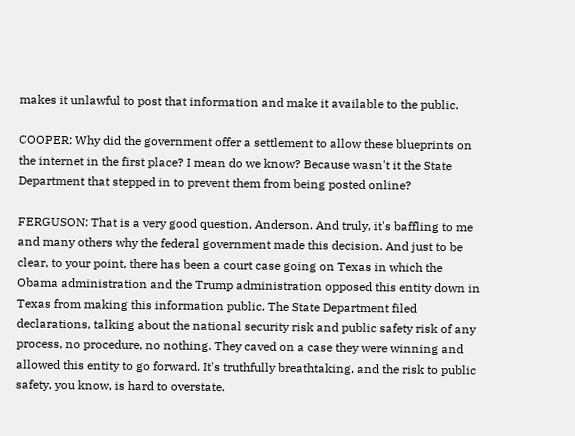makes it unlawful to post that information and make it available to the public.

COOPER: Why did the government offer a settlement to allow these blueprints on the internet in the first place? I mean do we know? Because wasn't it the State Department that stepped in to prevent them from being posted online?

FERGUSON: That is a very good question, Anderson. And truly, it's baffling to me and many others why the federal government made this decision. And just to be clear, to your point, there has been a court case going on Texas in which the Obama administration and the Trump administration opposed this entity down in Texas from making this information public. The State Department filed declarations, talking about the national security risk and public safety risk of any process, no procedure, no nothing. They caved on a case they were winning and allowed this entity to go forward. It's truthfully breathtaking, and the risk to public safety, you know, is hard to overstate.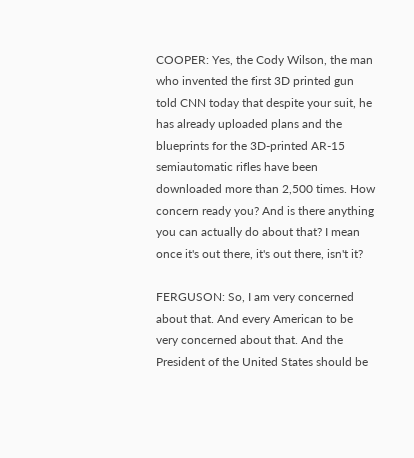COOPER: Yes, the Cody Wilson, the man who invented the first 3D printed gun told CNN today that despite your suit, he has already uploaded plans and the blueprints for the 3D-printed AR-15 semiautomatic rifles have been downloaded more than 2,500 times. How concern ready you? And is there anything you can actually do about that? I mean once it's out there, it's out there, isn't it?

FERGUSON: So, I am very concerned about that. And every American to be very concerned about that. And the President of the United States should be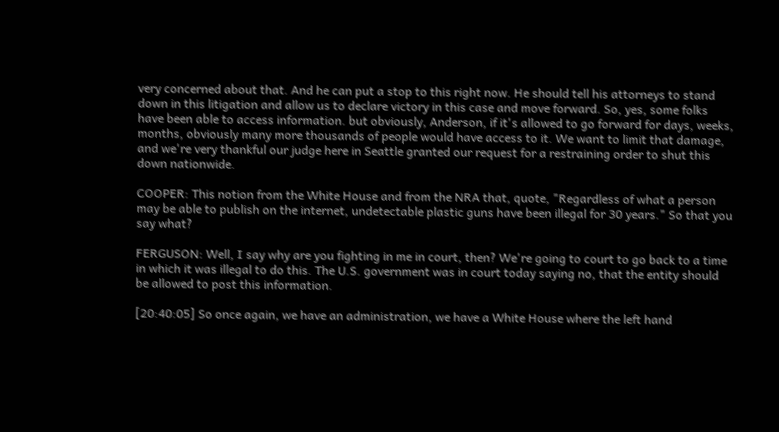very concerned about that. And he can put a stop to this right now. He should tell his attorneys to stand down in this litigation and allow us to declare victory in this case and move forward. So, yes, some folks have been able to access information. but obviously, Anderson, if it's allowed to go forward for days, weeks, months, obviously many more thousands of people would have access to it. We want to limit that damage, and we're very thankful our judge here in Seattle granted our request for a restraining order to shut this down nationwide.

COOPER: This notion from the White House and from the NRA that, quote, "Regardless of what a person may be able to publish on the internet, undetectable plastic guns have been illegal for 30 years." So that you say what?

FERGUSON: Well, I say why are you fighting in me in court, then? We're going to court to go back to a time in which it was illegal to do this. The U.S. government was in court today saying no, that the entity should be allowed to post this information.

[20:40:05] So once again, we have an administration, we have a White House where the left hand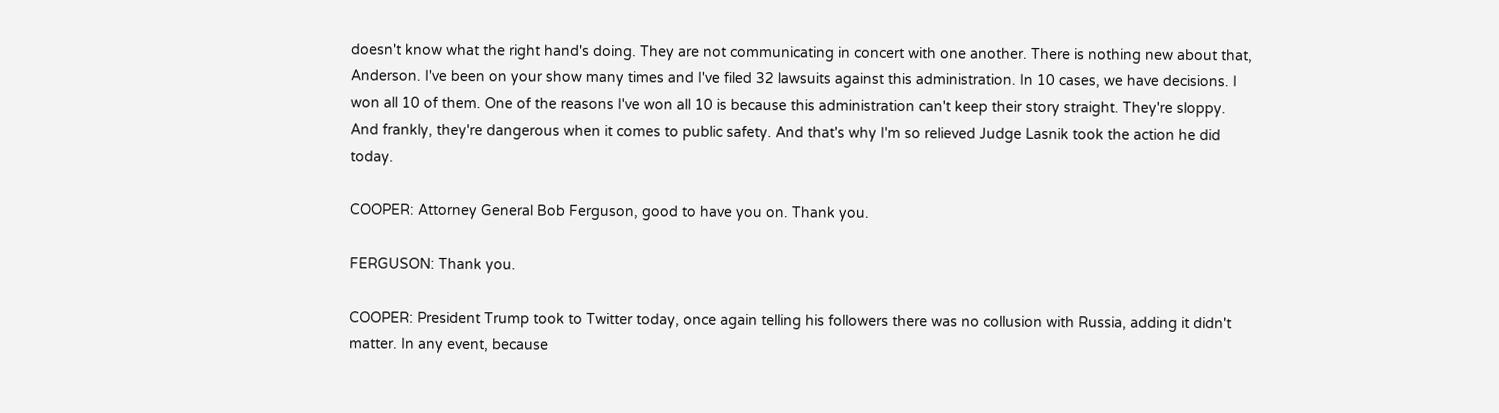doesn't know what the right hand's doing. They are not communicating in concert with one another. There is nothing new about that, Anderson. I've been on your show many times and I've filed 32 lawsuits against this administration. In 10 cases, we have decisions. I won all 10 of them. One of the reasons I've won all 10 is because this administration can't keep their story straight. They're sloppy. And frankly, they're dangerous when it comes to public safety. And that's why I'm so relieved Judge Lasnik took the action he did today.

COOPER: Attorney General Bob Ferguson, good to have you on. Thank you.

FERGUSON: Thank you.

COOPER: President Trump took to Twitter today, once again telling his followers there was no collusion with Russia, adding it didn't matter. In any event, because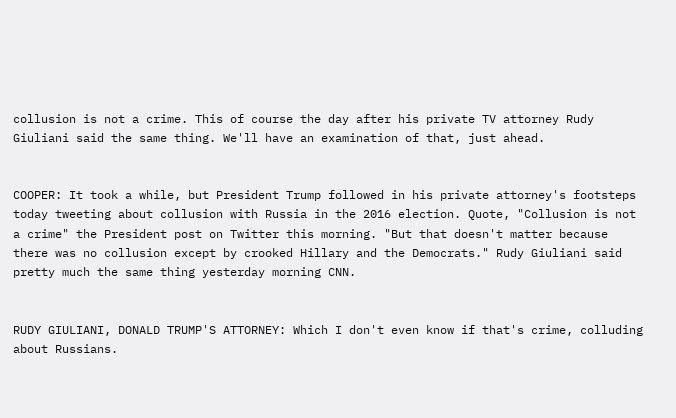collusion is not a crime. This of course the day after his private TV attorney Rudy Giuliani said the same thing. We'll have an examination of that, just ahead.


COOPER: It took a while, but President Trump followed in his private attorney's footsteps today tweeting about collusion with Russia in the 2016 election. Quote, "Collusion is not a crime" the President post on Twitter this morning. "But that doesn't matter because there was no collusion except by crooked Hillary and the Democrats." Rudy Giuliani said pretty much the same thing yesterday morning CNN.


RUDY GIULIANI, DONALD TRUMP'S ATTORNEY: Which I don't even know if that's crime, colluding about Russians.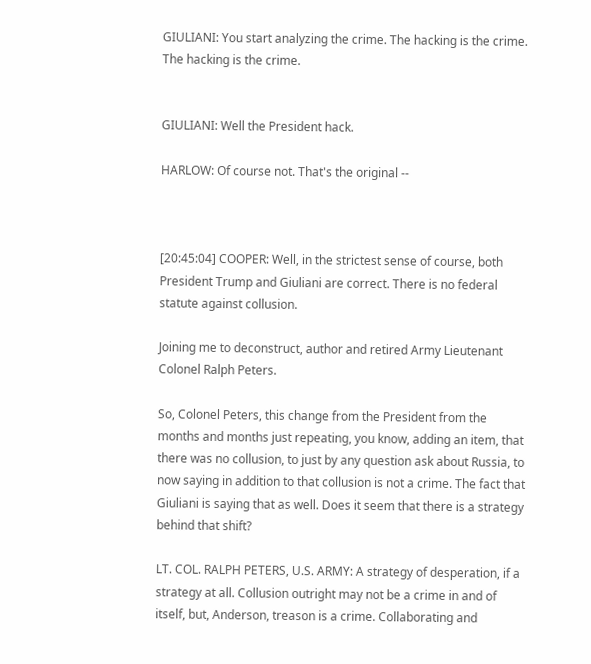GIULIANI: You start analyzing the crime. The hacking is the crime. The hacking is the crime.


GIULIANI: Well the President hack.

HARLOW: Of course not. That's the original --



[20:45:04] COOPER: Well, in the strictest sense of course, both President Trump and Giuliani are correct. There is no federal statute against collusion.

Joining me to deconstruct, author and retired Army Lieutenant Colonel Ralph Peters.

So, Colonel Peters, this change from the President from the months and months just repeating, you know, adding an item, that there was no collusion, to just by any question ask about Russia, to now saying in addition to that collusion is not a crime. The fact that Giuliani is saying that as well. Does it seem that there is a strategy behind that shift?

LT. COL. RALPH PETERS, U.S. ARMY: A strategy of desperation, if a strategy at all. Collusion outright may not be a crime in and of itself, but, Anderson, treason is a crime. Collaborating and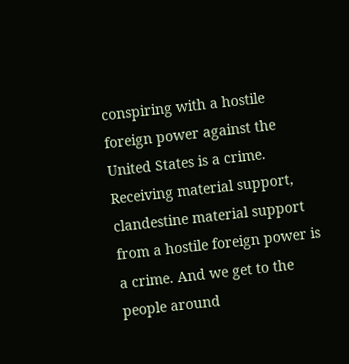conspiring with a hostile foreign power against the United States is a crime. Receiving material support, clandestine material support from a hostile foreign power is a crime. And we get to the people around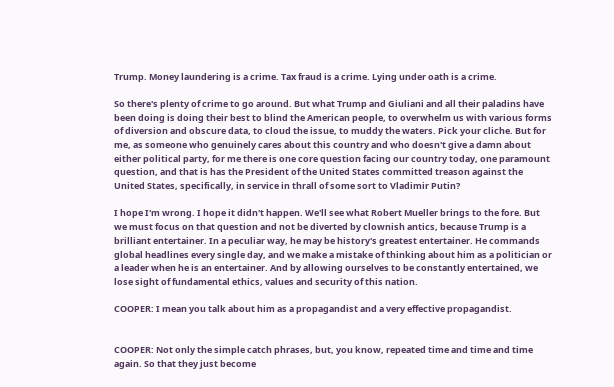Trump. Money laundering is a crime. Tax fraud is a crime. Lying under oath is a crime.

So there's plenty of crime to go around. But what Trump and Giuliani and all their paladins have been doing is doing their best to blind the American people, to overwhelm us with various forms of diversion and obscure data, to cloud the issue, to muddy the waters. Pick your cliche. But for me, as someone who genuinely cares about this country and who doesn't give a damn about either political party, for me there is one core question facing our country today, one paramount question, and that is has the President of the United States committed treason against the United States, specifically, in service in thrall of some sort to Vladimir Putin?

I hope I'm wrong. I hope it didn't happen. We'll see what Robert Mueller brings to the fore. But we must focus on that question and not be diverted by clownish antics, because Trump is a brilliant entertainer. In a peculiar way, he may be history's greatest entertainer. He commands global headlines every single day, and we make a mistake of thinking about him as a politician or a leader when he is an entertainer. And by allowing ourselves to be constantly entertained, we lose sight of fundamental ethics, values and security of this nation.

COOPER: I mean you talk about him as a propagandist and a very effective propagandist.


COOPER: Not only the simple catch phrases, but, you know, repeated time and time and time again. So that they just become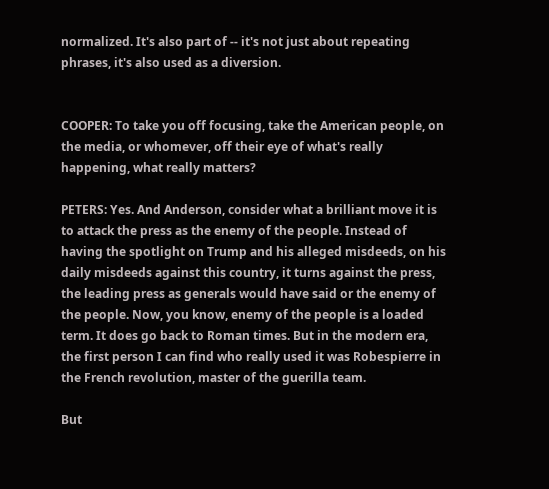normalized. It's also part of -- it's not just about repeating phrases, it's also used as a diversion.


COOPER: To take you off focusing, take the American people, on the media, or whomever, off their eye of what's really happening, what really matters?

PETERS: Yes. And Anderson, consider what a brilliant move it is to attack the press as the enemy of the people. Instead of having the spotlight on Trump and his alleged misdeeds, on his daily misdeeds against this country, it turns against the press, the leading press as generals would have said or the enemy of the people. Now, you know, enemy of the people is a loaded term. It does go back to Roman times. But in the modern era, the first person I can find who really used it was Robespierre in the French revolution, master of the guerilla team.

But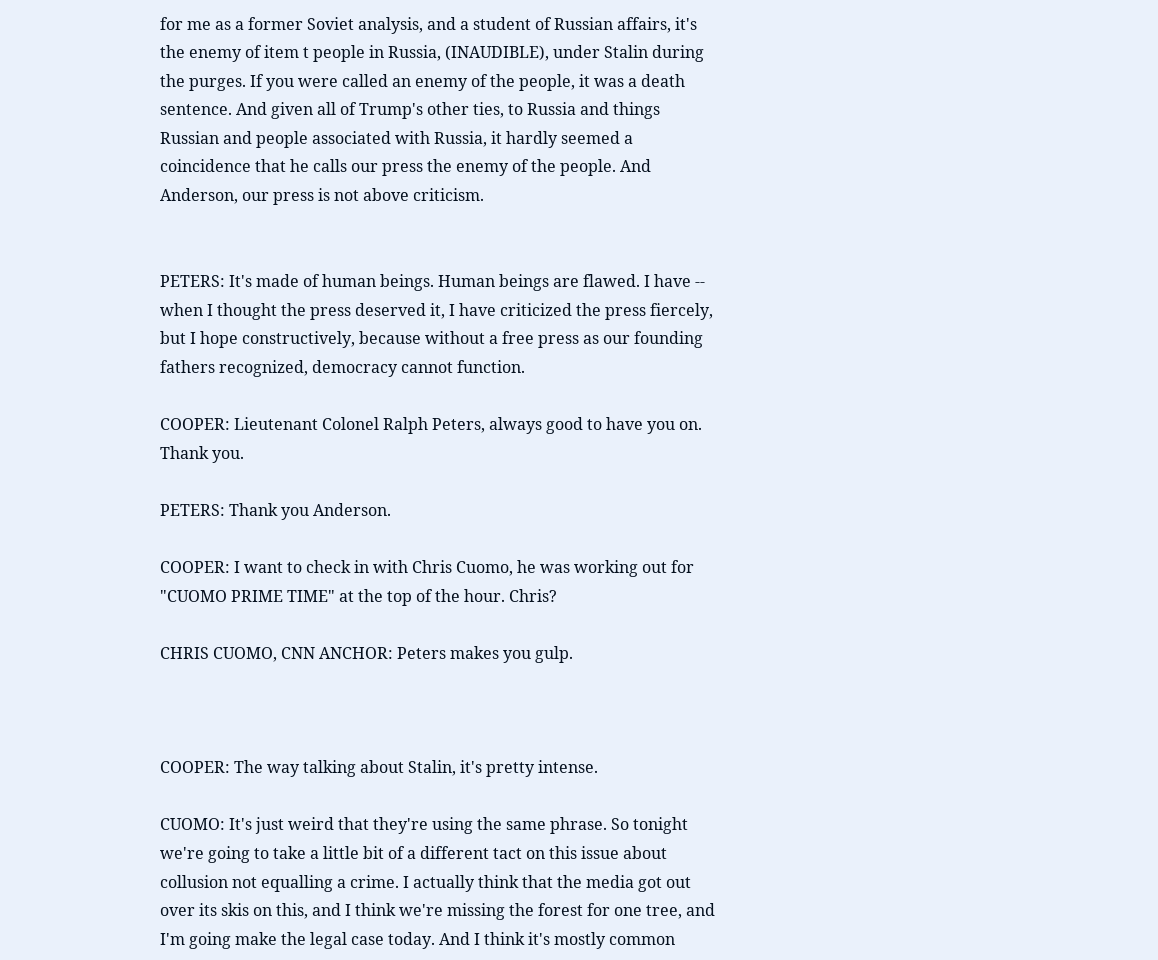for me as a former Soviet analysis, and a student of Russian affairs, it's the enemy of item t people in Russia, (INAUDIBLE), under Stalin during the purges. If you were called an enemy of the people, it was a death sentence. And given all of Trump's other ties, to Russia and things Russian and people associated with Russia, it hardly seemed a coincidence that he calls our press the enemy of the people. And Anderson, our press is not above criticism.


PETERS: It's made of human beings. Human beings are flawed. I have -- when I thought the press deserved it, I have criticized the press fiercely, but I hope constructively, because without a free press as our founding fathers recognized, democracy cannot function.

COOPER: Lieutenant Colonel Ralph Peters, always good to have you on. Thank you.

PETERS: Thank you Anderson.

COOPER: I want to check in with Chris Cuomo, he was working out for "CUOMO PRIME TIME" at the top of the hour. Chris?

CHRIS CUOMO, CNN ANCHOR: Peters makes you gulp.



COOPER: The way talking about Stalin, it's pretty intense.

CUOMO: It's just weird that they're using the same phrase. So tonight we're going to take a little bit of a different tact on this issue about collusion not equalling a crime. I actually think that the media got out over its skis on this, and I think we're missing the forest for one tree, and I'm going make the legal case today. And I think it's mostly common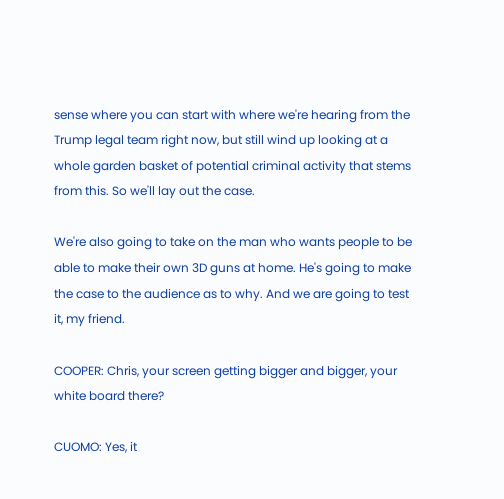sense where you can start with where we're hearing from the Trump legal team right now, but still wind up looking at a whole garden basket of potential criminal activity that stems from this. So we'll lay out the case.

We're also going to take on the man who wants people to be able to make their own 3D guns at home. He's going to make the case to the audience as to why. And we are going to test it, my friend.

COOPER: Chris, your screen getting bigger and bigger, your white board there?

CUOMO: Yes, it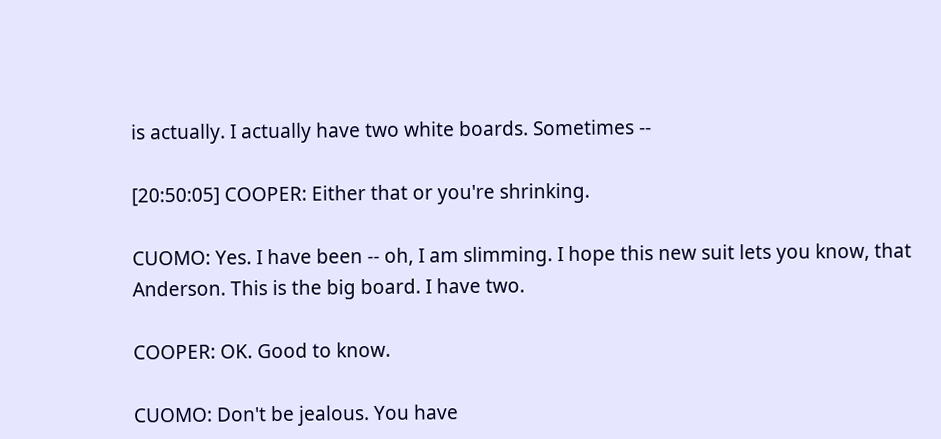is actually. I actually have two white boards. Sometimes --

[20:50:05] COOPER: Either that or you're shrinking.

CUOMO: Yes. I have been -- oh, I am slimming. I hope this new suit lets you know, that Anderson. This is the big board. I have two.

COOPER: OK. Good to know.

CUOMO: Don't be jealous. You have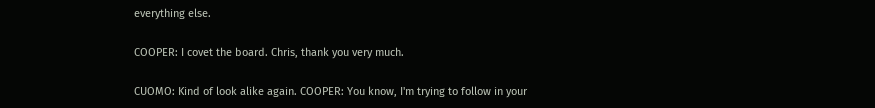everything else.

COOPER: I covet the board. Chris, thank you very much.

CUOMO: Kind of look alike again. COOPER: You know, I'm trying to follow in your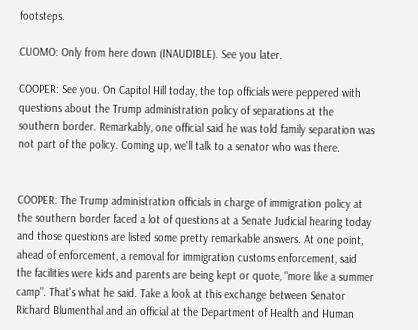footsteps.

CUOMO: Only from here down (INAUDIBLE). See you later.

COOPER: See you. On Capitol Hill today, the top officials were peppered with questions about the Trump administration policy of separations at the southern border. Remarkably, one official said he was told family separation was not part of the policy. Coming up, we'll talk to a senator who was there.


COOPER: The Trump administration officials in charge of immigration policy at the southern border faced a lot of questions at a Senate Judicial hearing today and those questions are listed some pretty remarkable answers. At one point, ahead of enforcement, a removal for immigration customs enforcement, said the facilities were kids and parents are being kept or quote, "more like a summer camp". That's what he said. Take a look at this exchange between Senator Richard Blumenthal and an official at the Department of Health and Human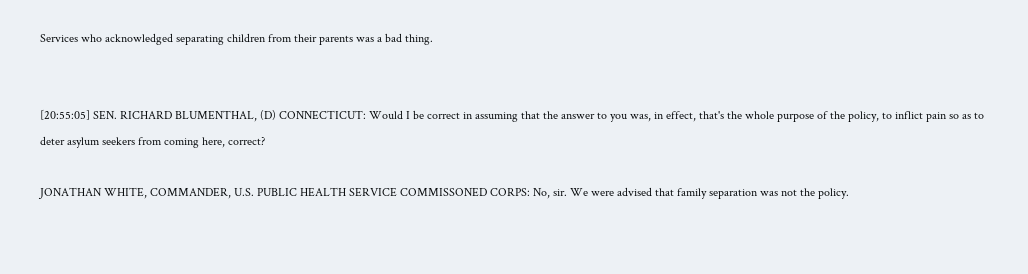Services who acknowledged separating children from their parents was a bad thing.


[20:55:05] SEN. RICHARD BLUMENTHAL, (D) CONNECTICUT: Would I be correct in assuming that the answer to you was, in effect, that's the whole purpose of the policy, to inflict pain so as to deter asylum seekers from coming here, correct?

JONATHAN WHITE, COMMANDER, U.S. PUBLIC HEALTH SERVICE COMMISSONED CORPS: No, sir. We were advised that family separation was not the policy.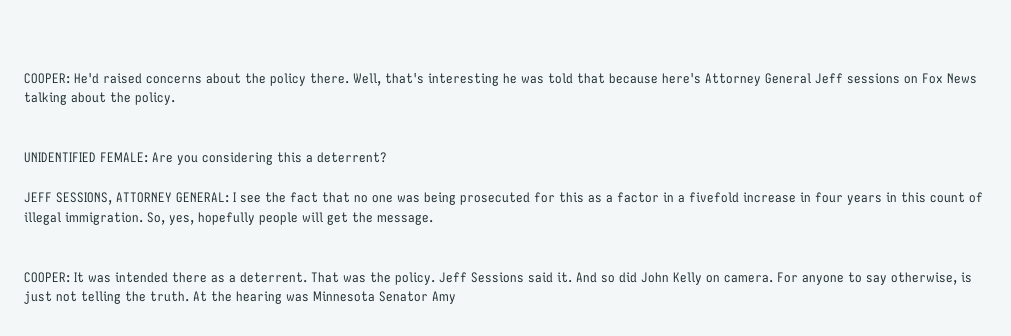COOPER: He'd raised concerns about the policy there. Well, that's interesting he was told that because here's Attorney General Jeff sessions on Fox News talking about the policy.


UNIDENTIFIED FEMALE: Are you considering this a deterrent?

JEFF SESSIONS, ATTORNEY GENERAL: I see the fact that no one was being prosecuted for this as a factor in a fivefold increase in four years in this count of illegal immigration. So, yes, hopefully people will get the message.


COOPER: It was intended there as a deterrent. That was the policy. Jeff Sessions said it. And so did John Kelly on camera. For anyone to say otherwise, is just not telling the truth. At the hearing was Minnesota Senator Amy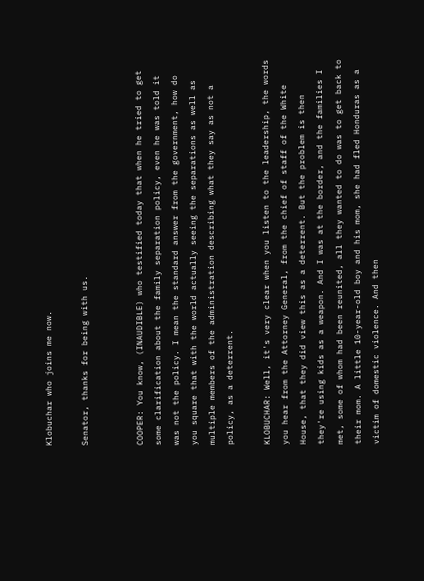Klobuchar who joins me now.

Senator, thanks for being with us.


COOPER: You know, (INAUDIBLE) who testified today that when he tried to get some clarification about the family separation policy, even he was told it was not the policy. I mean the standard answer from the government, how do you square that with the world actually seeing the separations as well as multiple members of the administration describing what they say as not a policy, as a deterrent.

KLOBUCHAR: Well, it's very clear when you listen to the leadership, the words you hear from the Attorney General, from the chief of staff of the White House, that they did view this as a deterrent. But the problem is then they're using kids as a weapon. And I was at the border, and the families I met, some of whom had been reunited, all they wanted to do was to get back to their mom. A little 10-year-old boy and his mom, she had fled Honduras as a victim of domestic violence. And then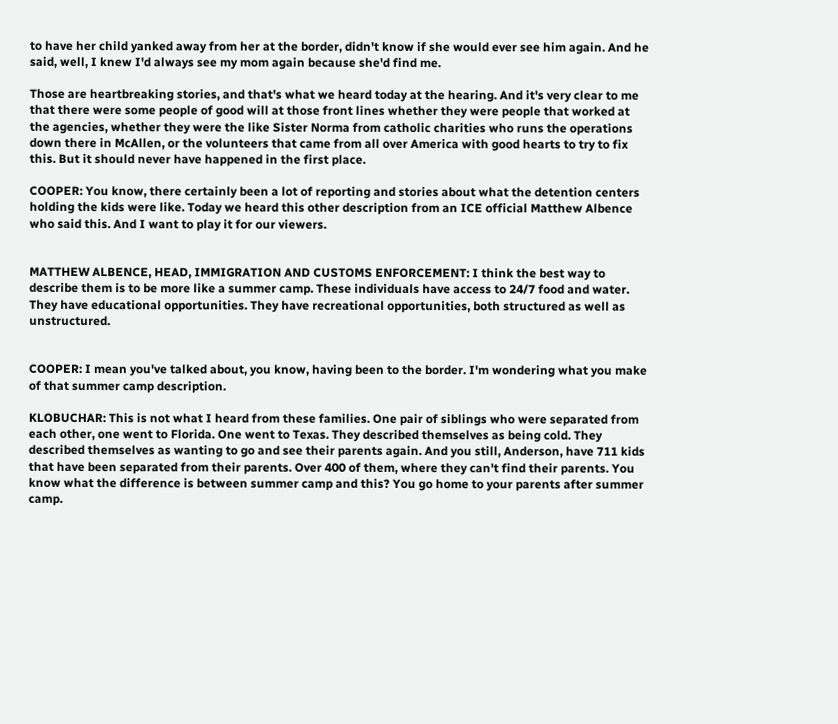to have her child yanked away from her at the border, didn't know if she would ever see him again. And he said, well, I knew I'd always see my mom again because she'd find me.

Those are heartbreaking stories, and that's what we heard today at the hearing. And it's very clear to me that there were some people of good will at those front lines whether they were people that worked at the agencies, whether they were the like Sister Norma from catholic charities who runs the operations down there in McAllen, or the volunteers that came from all over America with good hearts to try to fix this. But it should never have happened in the first place.

COOPER: You know, there certainly been a lot of reporting and stories about what the detention centers holding the kids were like. Today we heard this other description from an ICE official Matthew Albence who said this. And I want to play it for our viewers.


MATTHEW ALBENCE, HEAD, IMMIGRATION AND CUSTOMS ENFORCEMENT: I think the best way to describe them is to be more like a summer camp. These individuals have access to 24/7 food and water. They have educational opportunities. They have recreational opportunities, both structured as well as unstructured.


COOPER: I mean you've talked about, you know, having been to the border. I'm wondering what you make of that summer camp description.

KLOBUCHAR: This is not what I heard from these families. One pair of siblings who were separated from each other, one went to Florida. One went to Texas. They described themselves as being cold. They described themselves as wanting to go and see their parents again. And you still, Anderson, have 711 kids that have been separated from their parents. Over 400 of them, where they can't find their parents. You know what the difference is between summer camp and this? You go home to your parents after summer camp.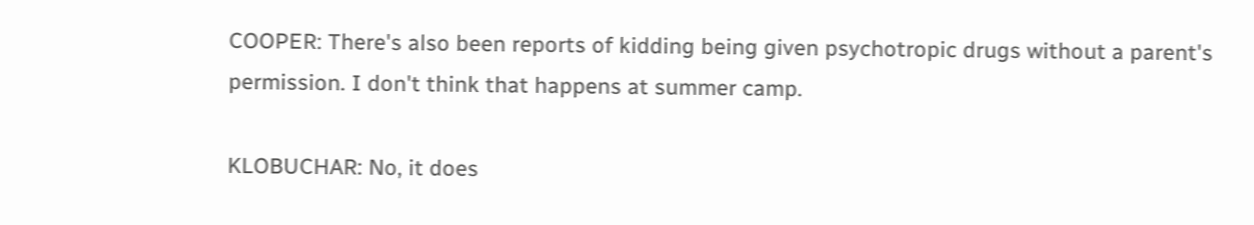COOPER: There's also been reports of kidding being given psychotropic drugs without a parent's permission. I don't think that happens at summer camp.

KLOBUCHAR: No, it does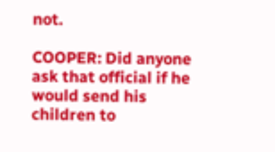not.

COOPER: Did anyone ask that official if he would send his children to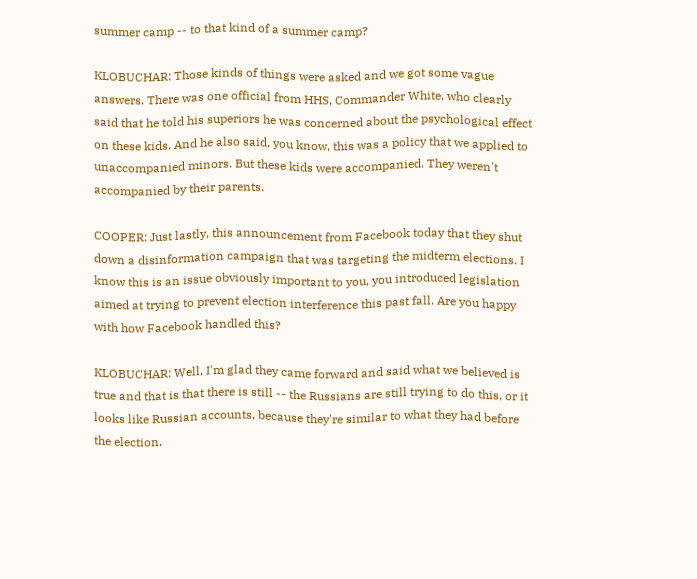summer camp -- to that kind of a summer camp?

KLOBUCHAR: Those kinds of things were asked and we got some vague answers. There was one official from HHS, Commander White, who clearly said that he told his superiors he was concerned about the psychological effect on these kids. And he also said, you know, this was a policy that we applied to unaccompanied minors. But these kids were accompanied. They weren't accompanied by their parents.

COOPER: Just lastly, this announcement from Facebook today that they shut down a disinformation campaign that was targeting the midterm elections. I know this is an issue obviously important to you, you introduced legislation aimed at trying to prevent election interference this past fall. Are you happy with how Facebook handled this?

KLOBUCHAR: Well, I'm glad they came forward and said what we believed is true and that is that there is still -- the Russians are still trying to do this, or it looks like Russian accounts, because they're similar to what they had before the election.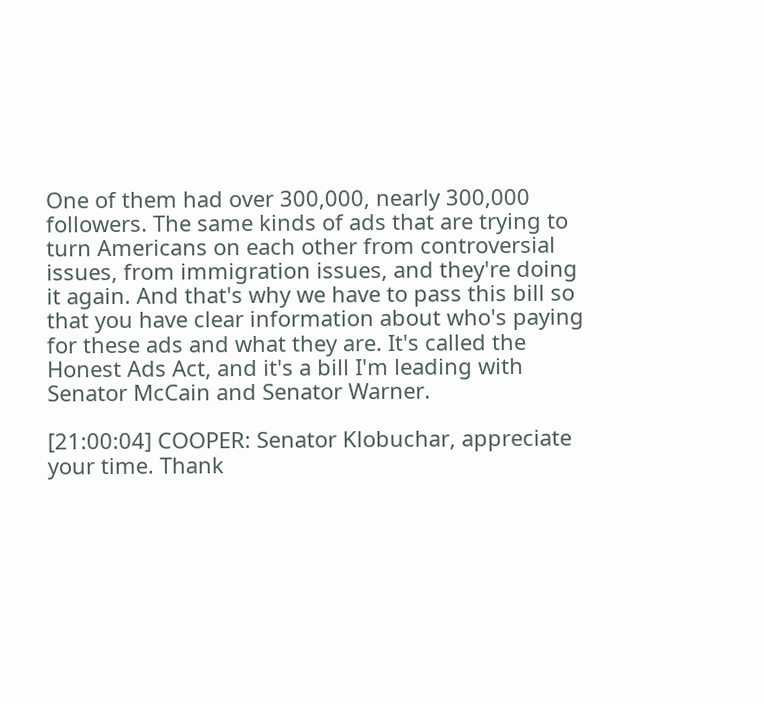One of them had over 300,000, nearly 300,000 followers. The same kinds of ads that are trying to turn Americans on each other from controversial issues, from immigration issues, and they're doing it again. And that's why we have to pass this bill so that you have clear information about who's paying for these ads and what they are. It's called the Honest Ads Act, and it's a bill I'm leading with Senator McCain and Senator Warner.

[21:00:04] COOPER: Senator Klobuchar, appreciate your time. Thank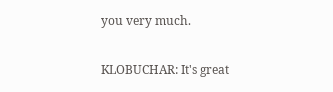you very much.

KLOBUCHAR: It's great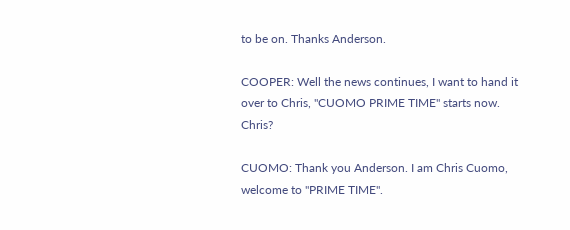to be on. Thanks Anderson.

COOPER: Well the news continues, I want to hand it over to Chris, "CUOMO PRIME TIME" starts now. Chris?

CUOMO: Thank you Anderson. I am Chris Cuomo, welcome to "PRIME TIME".